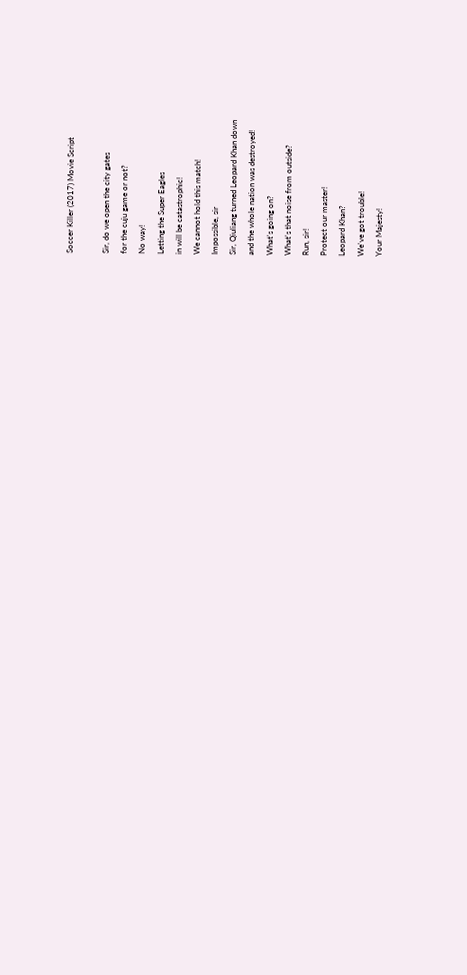Soccer Killer (2017) Movie Script

Sir, do we open the city gates
for the cuju game or not?
No way!
Letting the Super Eagles
in will be catastrophic!
We cannot hold this match!
Impossible, sir
Sir, Qiuliang turned Leopard Khan down
and the whole nation was destroyed!
What's going on?
What's that noise from outside?
Run, sir!
Protect our master!
Leopard Khan?
We've got trouble!
Your Majesty!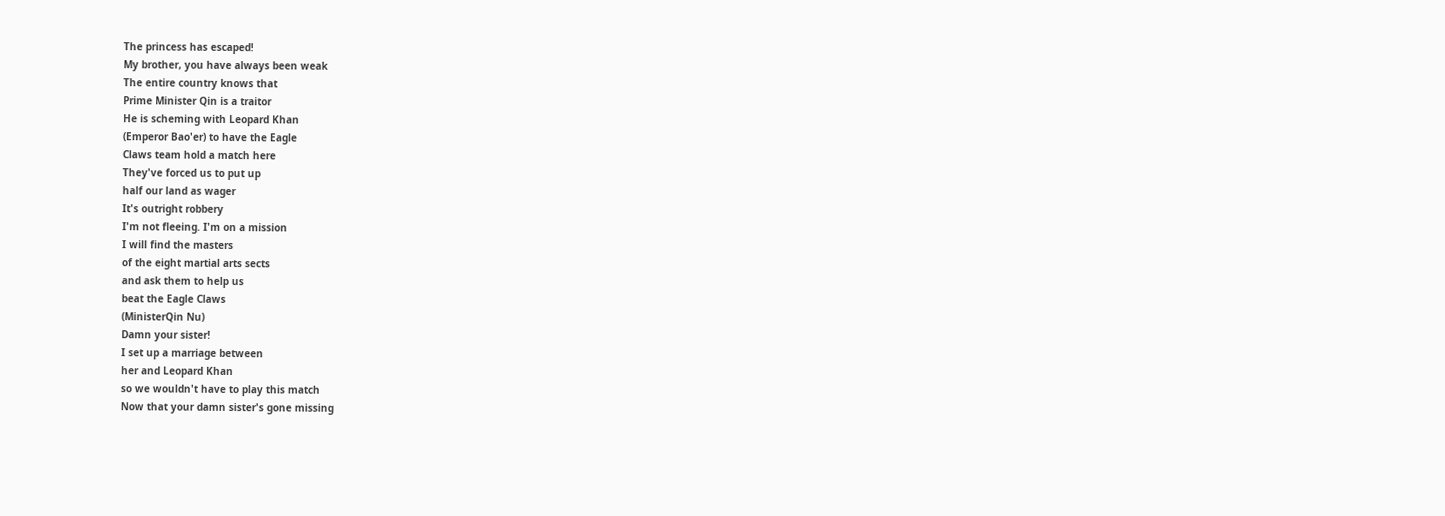The princess has escaped!
My brother, you have always been weak
The entire country knows that
Prime Minister Qin is a traitor
He is scheming with Leopard Khan
(Emperor Bao'er) to have the Eagle
Claws team hold a match here
They've forced us to put up
half our land as wager
It's outright robbery
I'm not fleeing. I'm on a mission
I will find the masters
of the eight martial arts sects
and ask them to help us
beat the Eagle Claws
(MinisterQin Nu)
Damn your sister!
I set up a marriage between
her and Leopard Khan
so we wouldn't have to play this match
Now that your damn sister's gone missing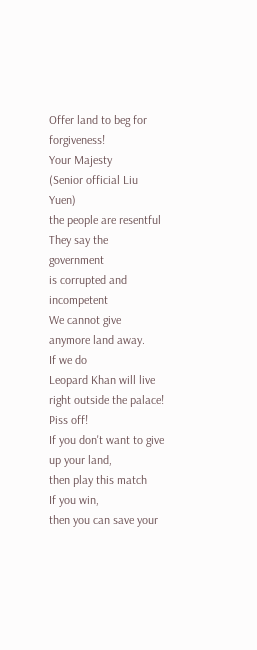Offer land to beg for forgiveness!
Your Majesty
(Senior official Liu Yuen)
the people are resentful
They say the government
is corrupted and incompetent
We cannot give anymore land away.
If we do
Leopard Khan will live
right outside the palace!
Piss off!
If you don't want to give up your land,
then play this match
If you win,
then you can save your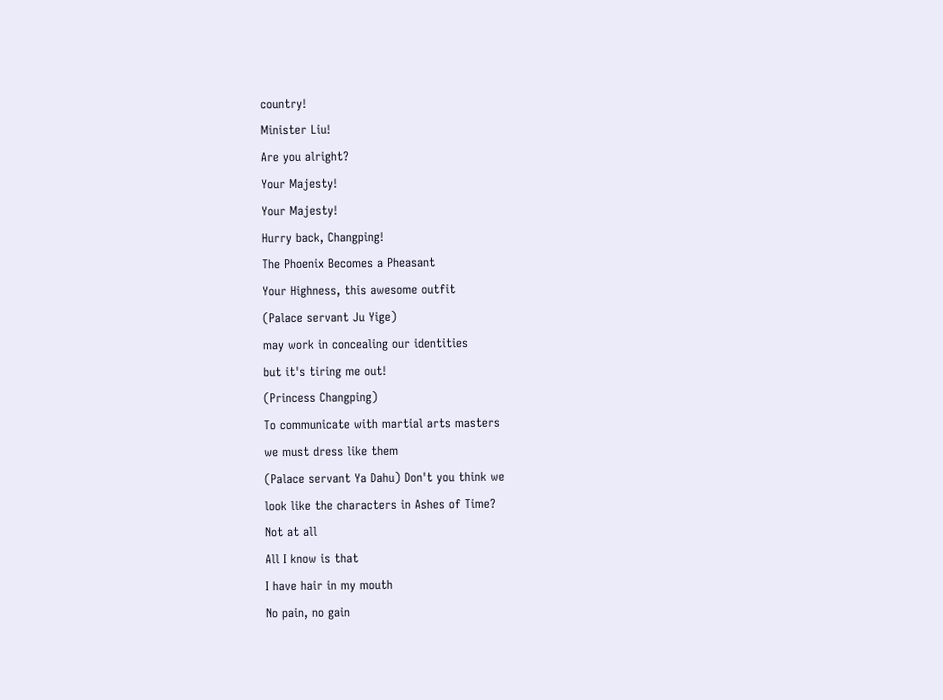country!
Minister Liu!
Are you alright?
Your Majesty!
Your Majesty!
Hurry back, Changping!
The Phoenix Becomes a Pheasant
Your Highness, this awesome outfit
(Palace servant Ju Yige)
may work in concealing our identities
but it's tiring me out!
(Princess Changping)
To communicate with martial arts masters
we must dress like them
(Palace servant Ya Dahu) Don't you think we
look like the characters in Ashes of Time?
Not at all
All I know is that
I have hair in my mouth
No pain, no gain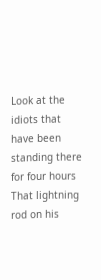Look at the idiots that have been
standing there for four hours
That lightning rod on his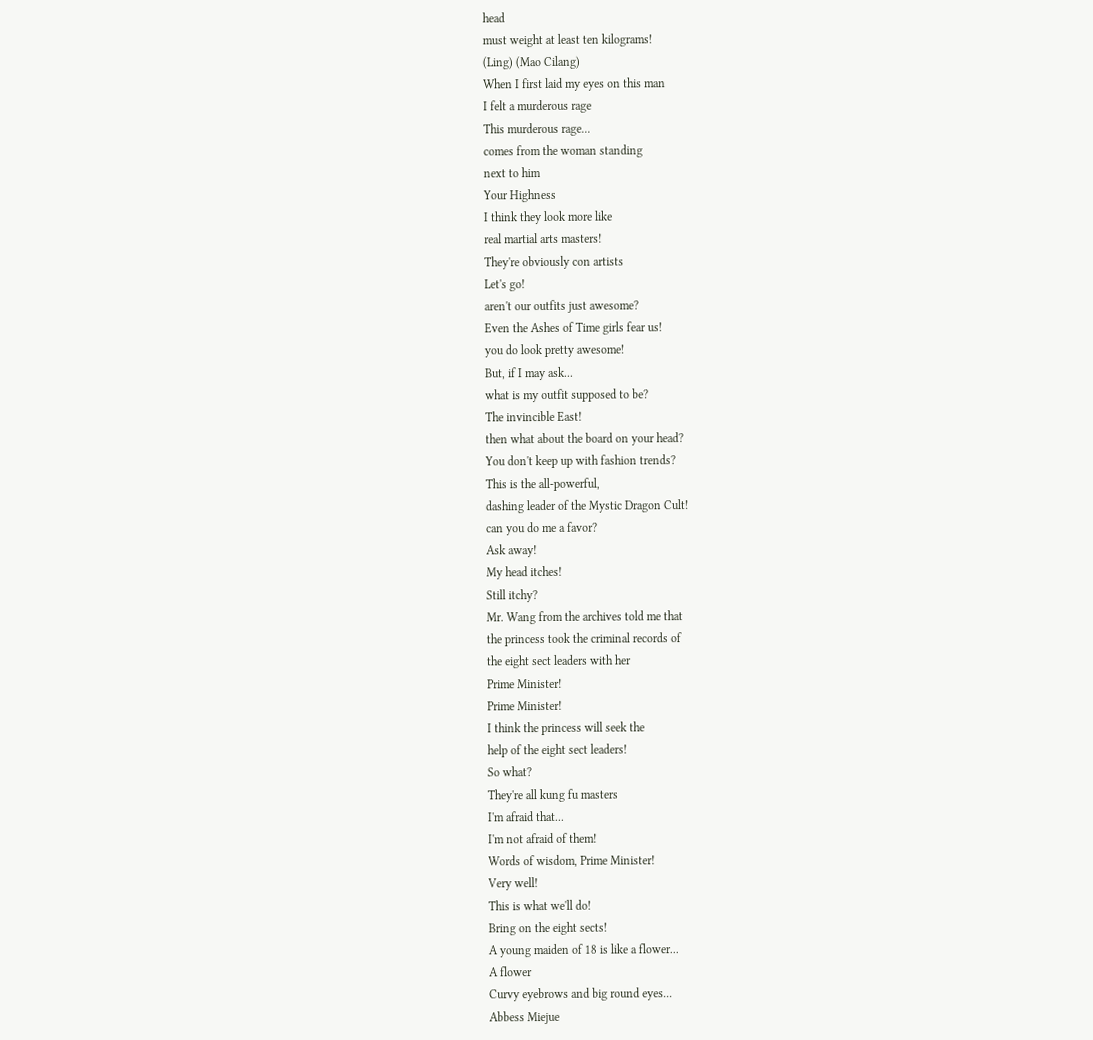head
must weight at least ten kilograms!
(Ling) (Mao Cilang)
When I first laid my eyes on this man
I felt a murderous rage
This murderous rage...
comes from the woman standing
next to him
Your Highness
I think they look more like
real martial arts masters!
They're obviously con artists
Let's go!
aren't our outfits just awesome?
Even the Ashes of Time girls fear us!
you do look pretty awesome!
But, if I may ask...
what is my outfit supposed to be?
The invincible East!
then what about the board on your head?
You don't keep up with fashion trends?
This is the all-powerful,
dashing leader of the Mystic Dragon Cult!
can you do me a favor?
Ask away!
My head itches!
Still itchy?
Mr. Wang from the archives told me that
the princess took the criminal records of
the eight sect leaders with her
Prime Minister!
Prime Minister!
I think the princess will seek the
help of the eight sect leaders!
So what?
They're all kung fu masters
I'm afraid that...
I'm not afraid of them!
Words of wisdom, Prime Minister!
Very well!
This is what we'll do!
Bring on the eight sects!
A young maiden of 18 is like a flower...
A flower
Curvy eyebrows and big round eyes...
Abbess Miejue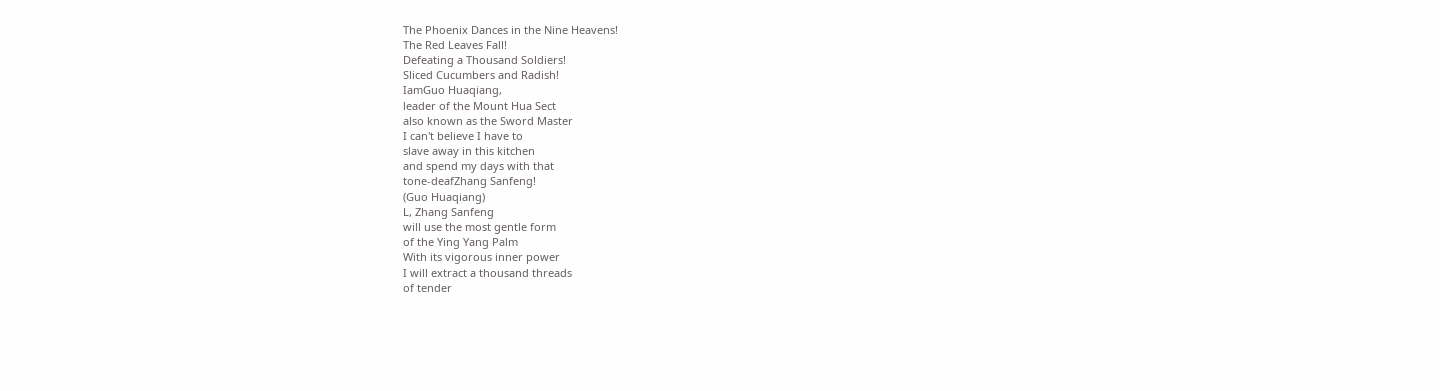The Phoenix Dances in the Nine Heavens!
The Red Leaves Fall!
Defeating a Thousand Soldiers!
Sliced Cucumbers and Radish!
IamGuo Huaqiang,
leader of the Mount Hua Sect
also known as the Sword Master
I can't believe I have to
slave away in this kitchen
and spend my days with that
tone-deafZhang Sanfeng!
(Guo Huaqiang)
L, Zhang Sanfeng
will use the most gentle form
of the Ying Yang Palm
With its vigorous inner power
I will extract a thousand threads
of tender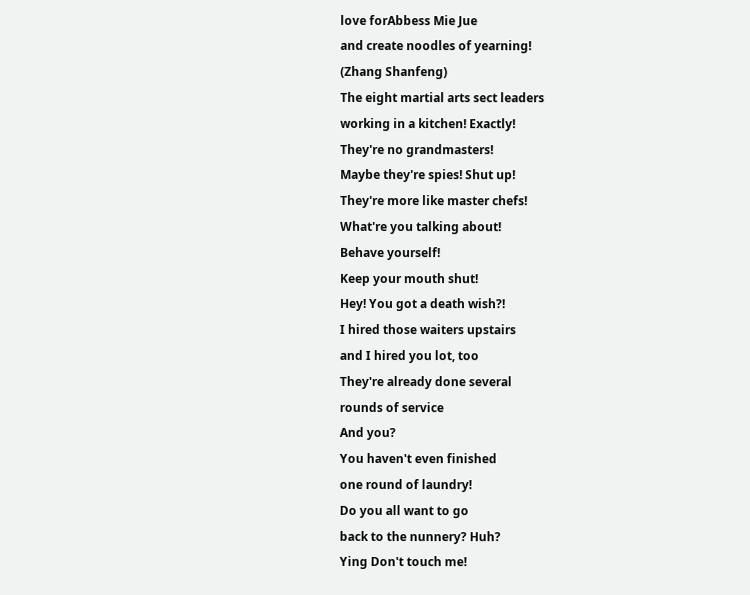love forAbbess Mie Jue
and create noodles of yearning!
(Zhang Shanfeng)
The eight martial arts sect leaders
working in a kitchen! Exactly!
They're no grandmasters!
Maybe they're spies! Shut up!
They're more like master chefs!
What're you talking about!
Behave yourself!
Keep your mouth shut!
Hey! You got a death wish?!
I hired those waiters upstairs
and I hired you lot, too
They're already done several
rounds of service
And you?
You haven't even finished
one round of laundry!
Do you all want to go
back to the nunnery? Huh?
Ying Don't touch me!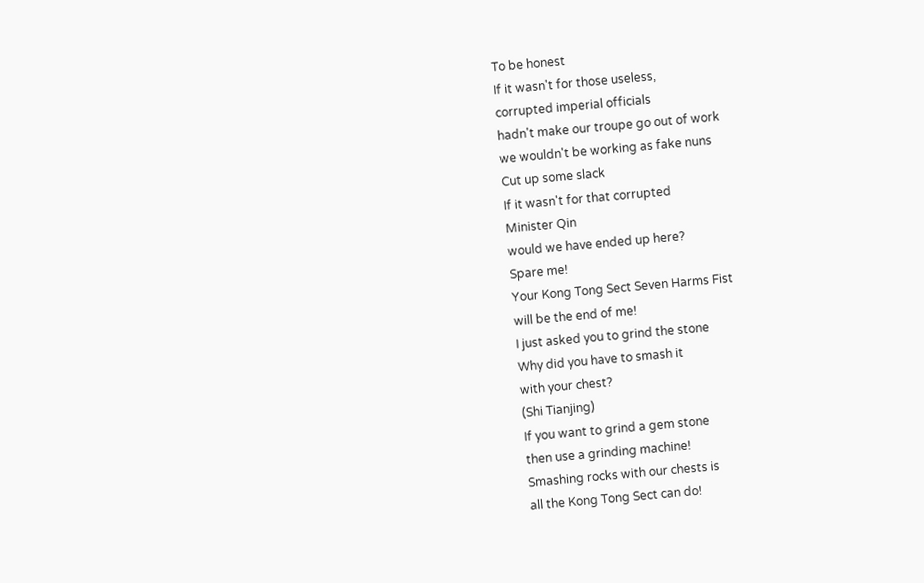To be honest
If it wasn't for those useless,
corrupted imperial officials
hadn't make our troupe go out of work
we wouldn't be working as fake nuns
Cut up some slack
If it wasn't for that corrupted
Minister Qin
would we have ended up here?
Spare me!
Your Kong Tong Sect Seven Harms Fist
will be the end of me!
I just asked you to grind the stone
Why did you have to smash it
with your chest?
(Shi Tianjing)
If you want to grind a gem stone
then use a grinding machine!
Smashing rocks with our chests is
all the Kong Tong Sect can do!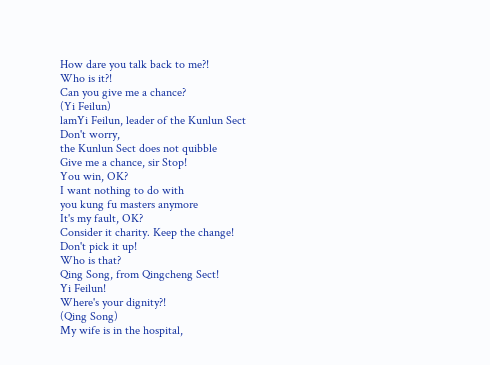How dare you talk back to me?!
Who is it?!
Can you give me a chance?
(Yi Feilun)
lamYi Feilun, leader of the Kunlun Sect
Don't worry,
the Kunlun Sect does not quibble
Give me a chance, sir Stop!
You win, OK?
I want nothing to do with
you kung fu masters anymore
It's my fault, OK?
Consider it charity. Keep the change!
Don't pick it up!
Who is that?
Qing Song, from Qingcheng Sect!
Yi Feilun!
Where's your dignity?!
(Qing Song)
My wife is in the hospital,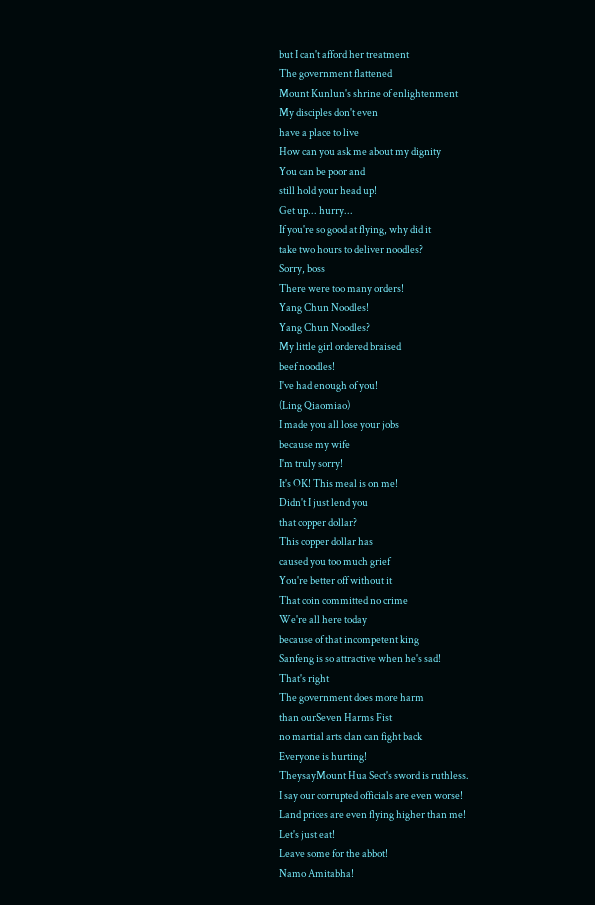but I can't afford her treatment
The government flattened
Mount Kunlun's shrine of enlightenment
My disciples don't even
have a place to live
How can you ask me about my dignity
You can be poor and
still hold your head up!
Get up... hurry...
If you're so good at flying, why did it
take two hours to deliver noodles?
Sorry, boss
There were too many orders!
Yang Chun Noodles!
Yang Chun Noodles?
My little girl ordered braised
beef noodles!
I've had enough of you!
(Ling Qiaomiao)
I made you all lose your jobs
because my wife
I'm truly sorry!
It's OK! This meal is on me!
Didn't I just lend you
that copper dollar?
This copper dollar has
caused you too much grief
You're better off without it
That coin committed no crime
We're all here today
because of that incompetent king
Sanfeng is so attractive when he's sad!
That's right
The government does more harm
than ourSeven Harms Fist
no martial arts clan can fight back
Everyone is hurting!
TheysayMount Hua Sect's sword is ruthless.
I say our corrupted officials are even worse!
Land prices are even flying higher than me!
Let's just eat!
Leave some for the abbot!
Namo Amitabha!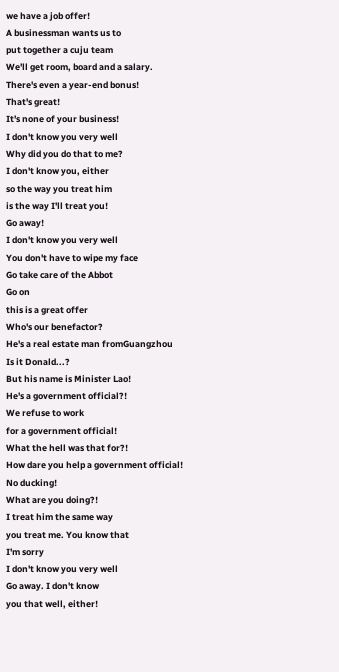we have a job offer!
A businessman wants us to
put together a cuju team
We'll get room, board and a salary.
There's even a year-end bonus!
That's great!
It's none of your business!
I don't know you very well
Why did you do that to me?
I don't know you, either
so the way you treat him
is the way I'll treat you!
Go away!
I don't know you very well
You don't have to wipe my face
Go take care of the Abbot
Go on
this is a great offer
Who's our benefactor?
He's a real estate man fromGuangzhou
Is it Donald...?
But his name is Minister Lao!
He's a government official?!
We refuse to work
for a government official!
What the hell was that for?!
How dare you help a government official!
No ducking!
What are you doing?!
I treat him the same way
you treat me. You know that
I'm sorry
I don't know you very well
Go away. I don't know
you that well, either!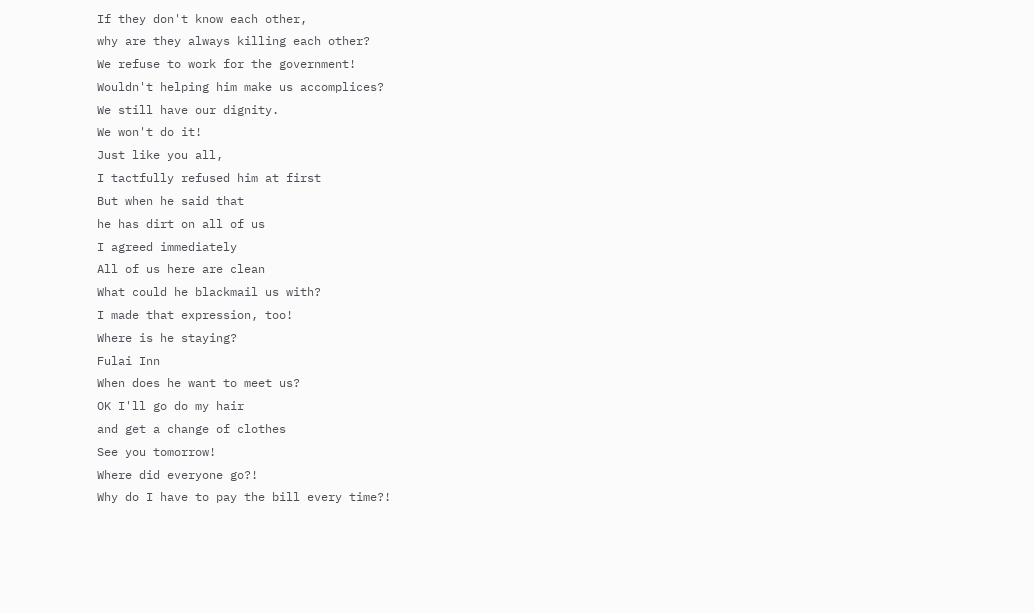If they don't know each other,
why are they always killing each other?
We refuse to work for the government!
Wouldn't helping him make us accomplices?
We still have our dignity.
We won't do it!
Just like you all,
I tactfully refused him at first
But when he said that
he has dirt on all of us
I agreed immediately
All of us here are clean
What could he blackmail us with?
I made that expression, too!
Where is he staying?
Fulai Inn
When does he want to meet us?
OK I'll go do my hair
and get a change of clothes
See you tomorrow!
Where did everyone go?!
Why do I have to pay the bill every time?!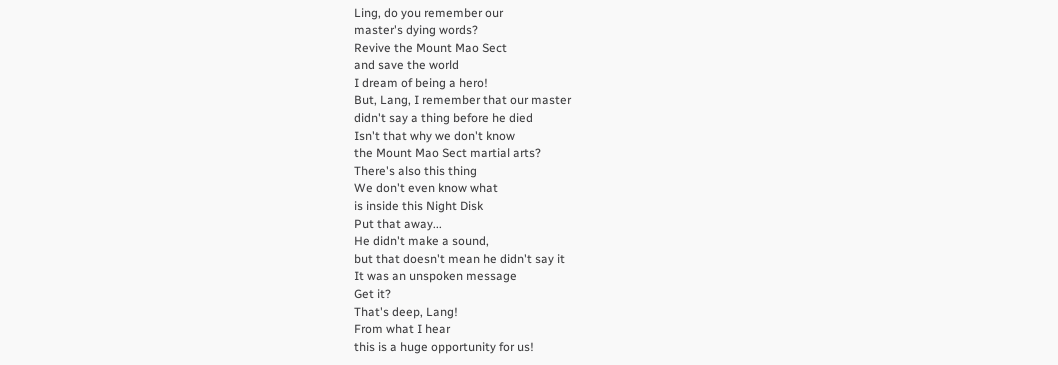Ling, do you remember our
master's dying words?
Revive the Mount Mao Sect
and save the world
I dream of being a hero!
But, Lang, I remember that our master
didn't say a thing before he died
Isn't that why we don't know
the Mount Mao Sect martial arts?
There's also this thing
We don't even know what
is inside this Night Disk
Put that away...
He didn't make a sound,
but that doesn't mean he didn't say it
It was an unspoken message
Get it?
That's deep, Lang!
From what I hear
this is a huge opportunity for us!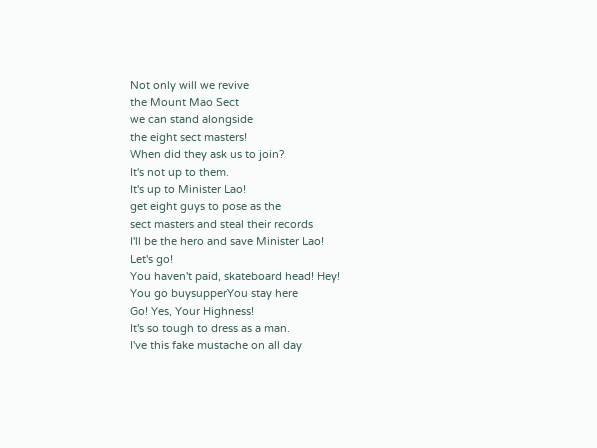Not only will we revive
the Mount Mao Sect
we can stand alongside
the eight sect masters!
When did they ask us to join?
It's not up to them.
It's up to Minister Lao!
get eight guys to pose as the
sect masters and steal their records
I'll be the hero and save Minister Lao!
Let's go!
You haven't paid, skateboard head! Hey!
You go buysupperYou stay here
Go! Yes, Your Highness!
It's so tough to dress as a man.
I've this fake mustache on all day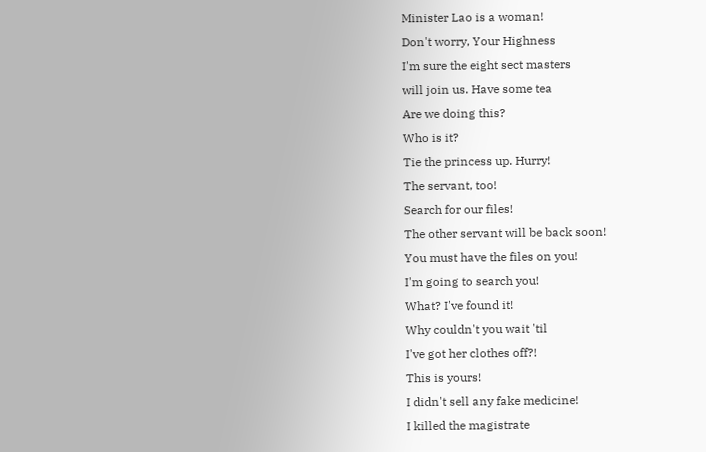Minister Lao is a woman!
Don't worry, Your Highness
I'm sure the eight sect masters
will join us. Have some tea
Are we doing this?
Who is it?
Tie the princess up. Hurry!
The servant, too!
Search for our files!
The other servant will be back soon!
You must have the files on you!
I'm going to search you!
What? I've found it!
Why couldn't you wait 'til
I've got her clothes off?!
This is yours!
I didn't sell any fake medicine!
I killed the magistrate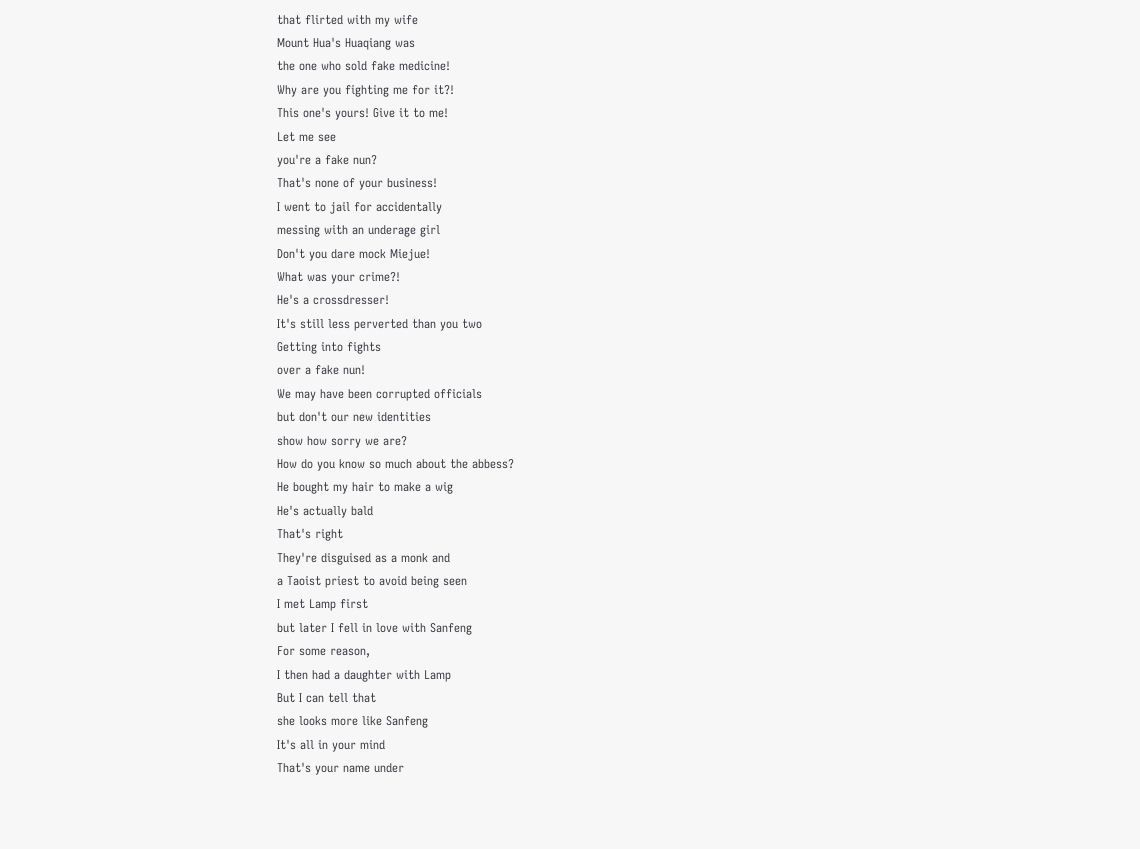that flirted with my wife
Mount Hua's Huaqiang was
the one who sold fake medicine!
Why are you fighting me for it?!
This one's yours! Give it to me!
Let me see
you're a fake nun?
That's none of your business!
I went to jail for accidentally
messing with an underage girl
Don't you dare mock Miejue!
What was your crime?!
He's a crossdresser!
It's still less perverted than you two
Getting into fights
over a fake nun!
We may have been corrupted officials
but don't our new identities
show how sorry we are?
How do you know so much about the abbess?
He bought my hair to make a wig
He's actually bald
That's right
They're disguised as a monk and
a Taoist priest to avoid being seen
I met Lamp first
but later I fell in love with Sanfeng
For some reason,
I then had a daughter with Lamp
But I can tell that
she looks more like Sanfeng
It's all in your mind
That's your name under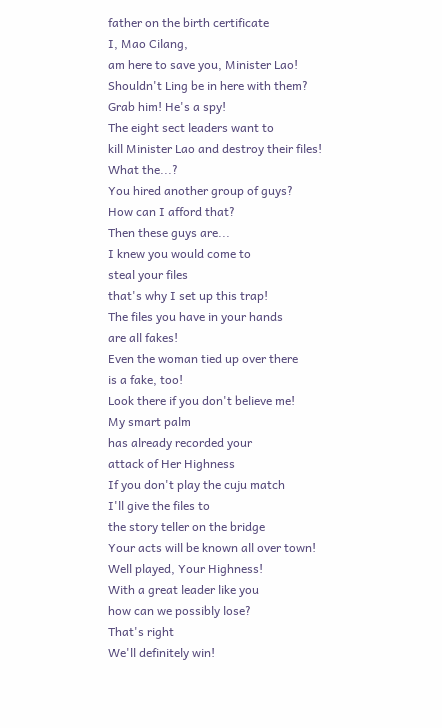father on the birth certificate
I, Mao Cilang,
am here to save you, Minister Lao!
Shouldn't Ling be in here with them?
Grab him! He's a spy!
The eight sect leaders want to
kill Minister Lao and destroy their files!
What the...?
You hired another group of guys?
How can I afford that?
Then these guys are...
I knew you would come to
steal your files
that's why I set up this trap!
The files you have in your hands
are all fakes!
Even the woman tied up over there
is a fake, too!
Look there if you don't believe me!
My smart palm
has already recorded your
attack of Her Highness
If you don't play the cuju match
I'll give the files to
the story teller on the bridge
Your acts will be known all over town!
Well played, Your Highness!
With a great leader like you
how can we possibly lose?
That's right
We'll definitely win!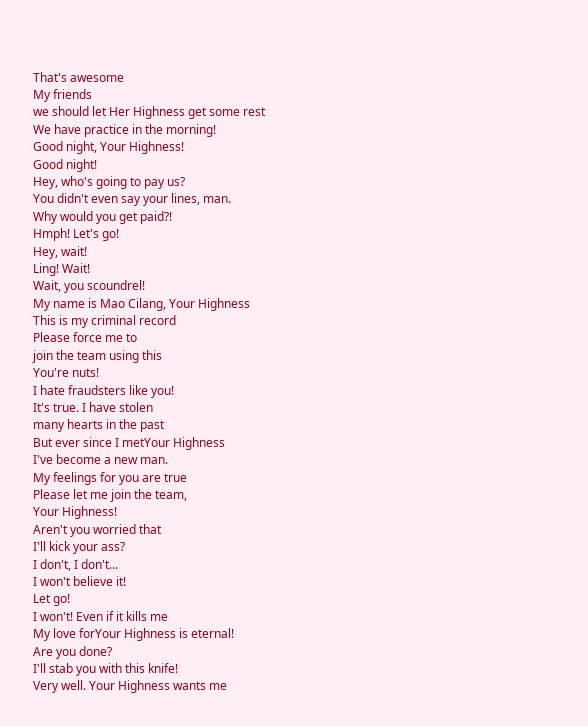That's awesome
My friends
we should let Her Highness get some rest
We have practice in the morning!
Good night, Your Highness!
Good night!
Hey, who's going to pay us?
You didn't even say your lines, man.
Why would you get paid?!
Hmph! Let's go!
Hey, wait!
Ling! Wait!
Wait, you scoundrel!
My name is Mao Cilang, Your Highness
This is my criminal record
Please force me to
join the team using this
You're nuts!
I hate fraudsters like you!
It's true. I have stolen
many hearts in the past
But ever since I metYour Highness
I've become a new man.
My feelings for you are true
Please let me join the team,
Your Highness!
Aren't you worried that
I'll kick your ass?
I don't, I don't...
I won't believe it!
Let go!
I won't! Even if it kills me
My love forYour Highness is eternal!
Are you done?
I'll stab you with this knife!
Very well. Your Highness wants me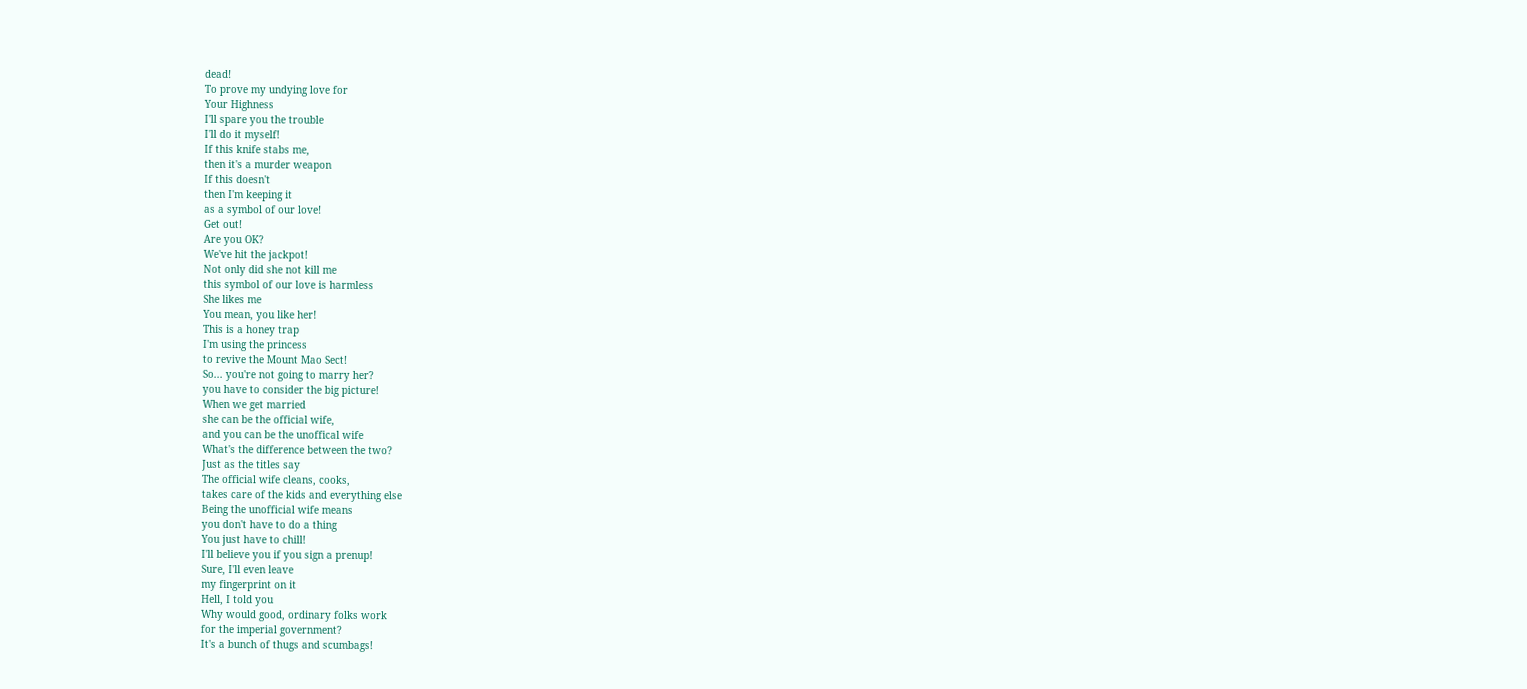dead!
To prove my undying love for
Your Highness
I'll spare you the trouble
I'll do it myself!
If this knife stabs me,
then it's a murder weapon
If this doesn't
then I'm keeping it
as a symbol of our love!
Get out!
Are you OK?
We've hit the jackpot!
Not only did she not kill me
this symbol of our love is harmless
She likes me
You mean, you like her!
This is a honey trap
I'm using the princess
to revive the Mount Mao Sect!
So... you're not going to marry her?
you have to consider the big picture!
When we get married
she can be the official wife,
and you can be the unoffical wife
What's the difference between the two?
Just as the titles say
The official wife cleans, cooks,
takes care of the kids and everything else
Being the unofficial wife means
you don't have to do a thing
You just have to chill!
I'll believe you if you sign a prenup!
Sure, I'll even leave
my fingerprint on it
Hell, I told you
Why would good, ordinary folks work
for the imperial government?
It's a bunch of thugs and scumbags!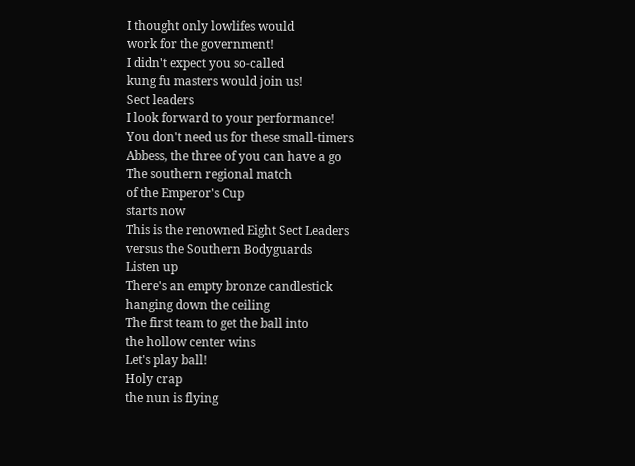I thought only lowlifes would
work for the government!
I didn't expect you so-called
kung fu masters would join us!
Sect leaders
I look forward to your performance!
You don't need us for these small-timers
Abbess, the three of you can have a go
The southern regional match
of the Emperor's Cup
starts now
This is the renowned Eight Sect Leaders
versus the Southern Bodyguards
Listen up
There's an empty bronze candlestick
hanging down the ceiling
The first team to get the ball into
the hollow center wins
Let's play ball!
Holy crap
the nun is flying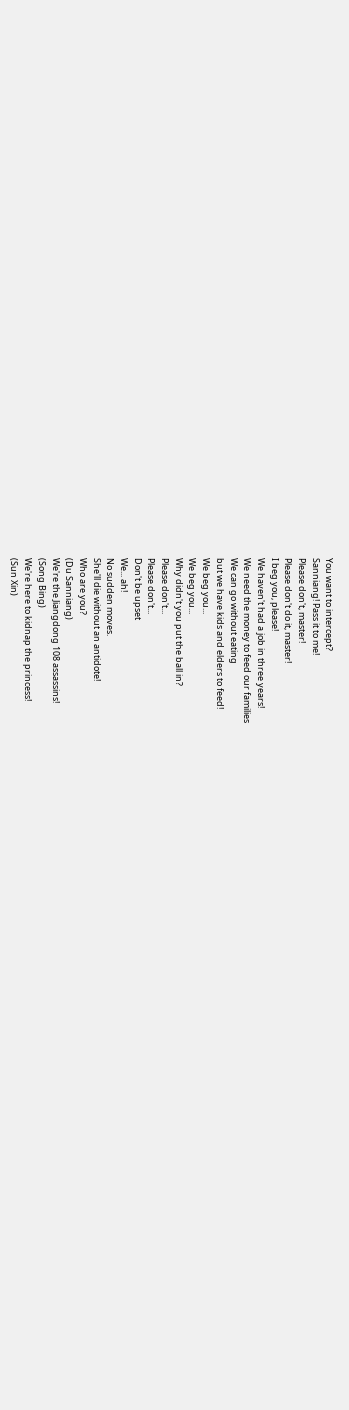You want to intercept?
Sanniang! Pass it to me!
Please don't, master!
Please don't do it, master!
I beg you, please!
We haven't had a job in three years!
We need the money to feed our families
We can go without eating
but we have kids and elders to feed!
We beg you...
We beg you...
Why didn't you put the ball in?
Please don't...
Please don't...
Don't be upset
We... ah!
No sudden moves.
She'll die without an antidote!
Who are you?
(Du Sanniang)
We're the Jiangdong 108 assassins!
(Song Bing)
We're here to kidnap the princess!
(Sun Xin)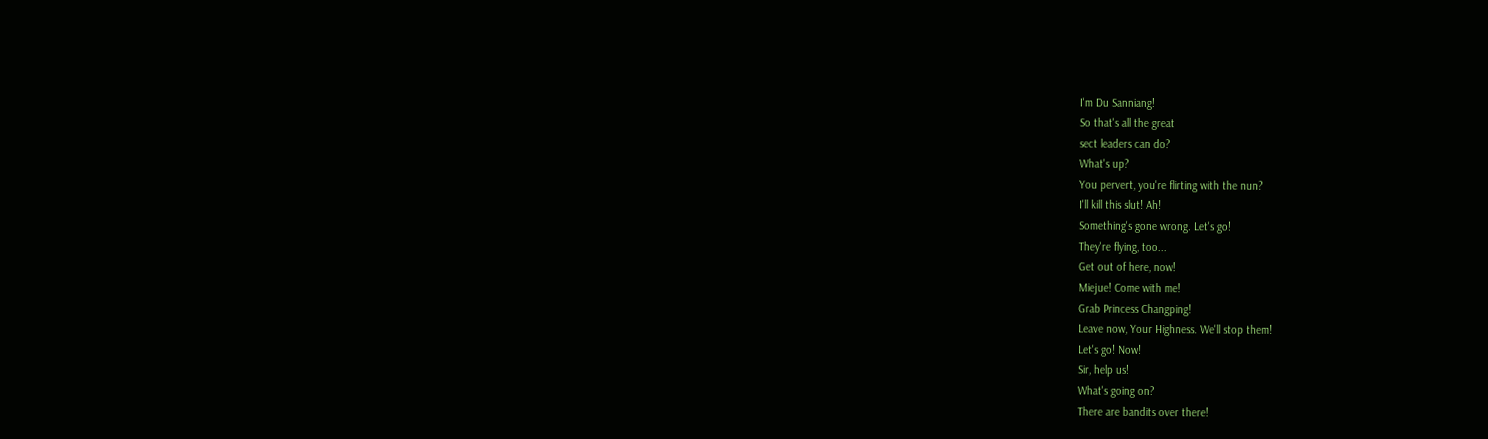I'm Du Sanniang!
So that's all the great
sect leaders can do?
What's up?
You pervert, you're flirting with the nun?
I'll kill this slut! Ah!
Something's gone wrong. Let's go!
They're flying, too...
Get out of here, now!
Miejue! Come with me!
Grab Princess Changping!
Leave now, Your Highness. We'll stop them!
Let's go! Now!
Sir, help us!
What's going on?
There are bandits over there!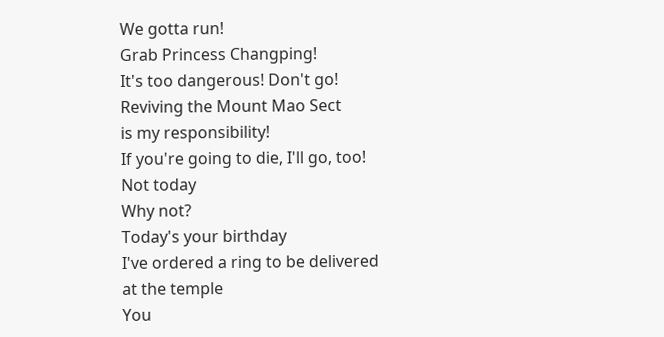We gotta run!
Grab Princess Changping!
It's too dangerous! Don't go!
Reviving the Mount Mao Sect
is my responsibility!
If you're going to die, I'll go, too!
Not today
Why not?
Today's your birthday
I've ordered a ring to be delivered
at the temple
You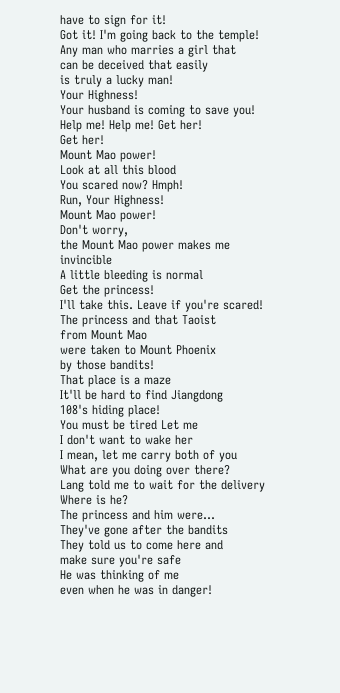have to sign for it!
Got it! I'm going back to the temple!
Any man who marries a girl that
can be deceived that easily
is truly a lucky man!
Your Highness!
Your husband is coming to save you!
Help me! Help me! Get her!
Get her!
Mount Mao power!
Look at all this blood
You scared now? Hmph!
Run, Your Highness!
Mount Mao power!
Don't worry,
the Mount Mao power makes me invincible
A little bleeding is normal
Get the princess!
I'll take this. Leave if you're scared!
The princess and that Taoist
from Mount Mao
were taken to Mount Phoenix
by those bandits!
That place is a maze
It'll be hard to find Jiangdong
108's hiding place!
You must be tired Let me
I don't want to wake her
I mean, let me carry both of you
What are you doing over there?
Lang told me to wait for the delivery
Where is he?
The princess and him were...
They've gone after the bandits
They told us to come here and
make sure you're safe
He was thinking of me
even when he was in danger!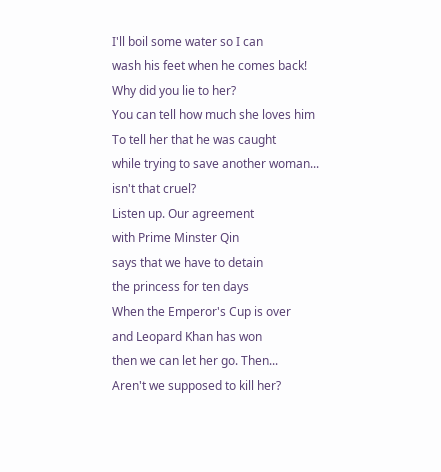I'll boil some water so I can
wash his feet when he comes back!
Why did you lie to her?
You can tell how much she loves him
To tell her that he was caught
while trying to save another woman...
isn't that cruel?
Listen up. Our agreement
with Prime Minster Qin
says that we have to detain
the princess for ten days
When the Emperor's Cup is over
and Leopard Khan has won
then we can let her go. Then...
Aren't we supposed to kill her?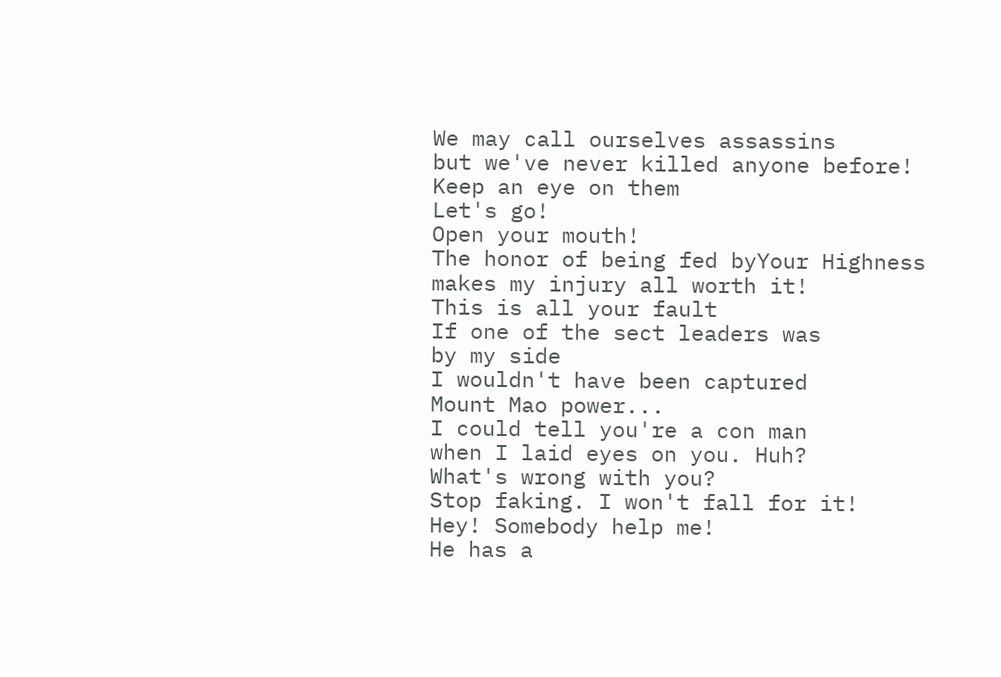We may call ourselves assassins
but we've never killed anyone before!
Keep an eye on them
Let's go!
Open your mouth!
The honor of being fed byYour Highness
makes my injury all worth it!
This is all your fault
If one of the sect leaders was
by my side
I wouldn't have been captured
Mount Mao power...
I could tell you're a con man
when I laid eyes on you. Huh?
What's wrong with you?
Stop faking. I won't fall for it!
Hey! Somebody help me!
He has a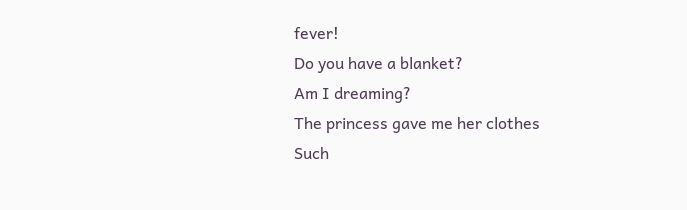fever!
Do you have a blanket?
Am I dreaming?
The princess gave me her clothes
Such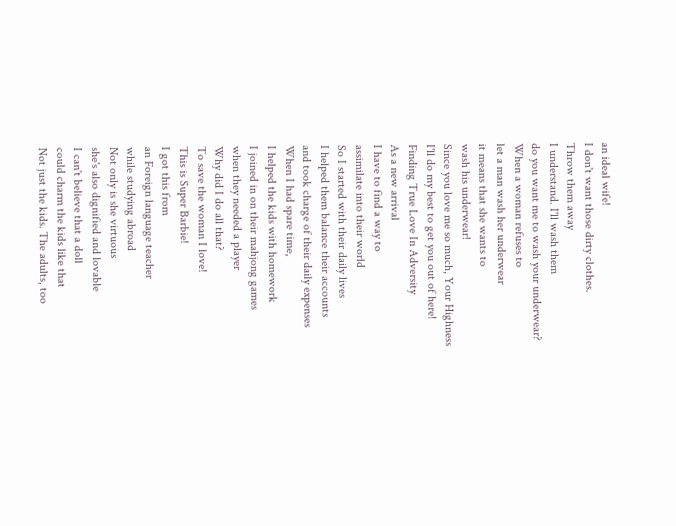an ideal wife!
I don't want those dirty clothes.
Throw them away
I understand. I'll wash them
do you want me to wash your underwear?
When a woman refuses to
let a man wash her underwear
it means that she wants to
wash his underwear!
Since you love me so much, Your Highness
I'll do my best to get you out of here!
Finding True Love In Adversity
As a new arrival
I have to find a way to
assimilate into their world
So I started with their daily lives
I helped them balance their accounts
and took charge of their daily expenses
When I had spare time,
I helped the kids with homework
I joined in on their mahjong games
when they needed a player
Why did I do all that?
To save the woman I love!
This is Super Barbie!
I got this from
an Foreign language teacher
while studying abroad
Not only is she virtuous
she's also dignified and lovable
I can't believe that a doll
could charm the kids like that
Not just the kids. The adults, too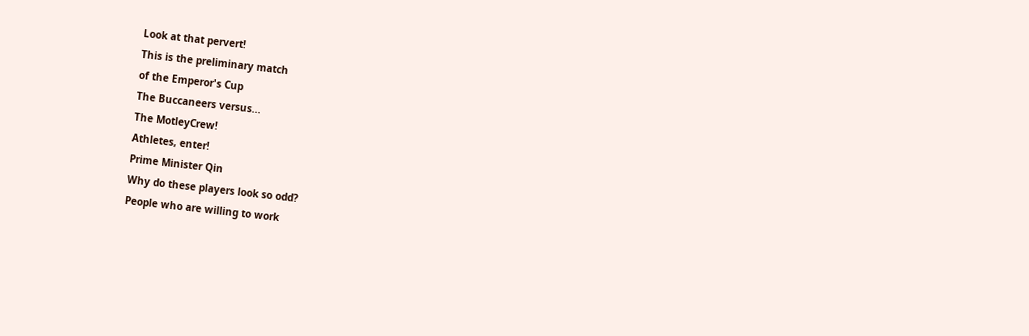Look at that pervert!
This is the preliminary match
of the Emperor's Cup
The Buccaneers versus...
The MotleyCrew!
Athletes, enter!
Prime Minister Qin
Why do these players look so odd?
People who are willing to work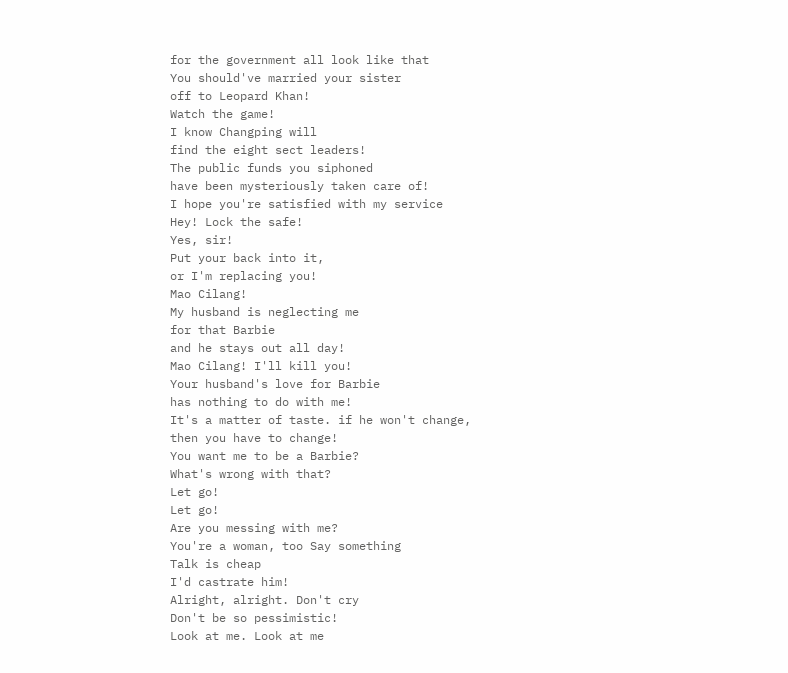for the government all look like that
You should've married your sister
off to Leopard Khan!
Watch the game!
I know Changping will
find the eight sect leaders!
The public funds you siphoned
have been mysteriously taken care of!
I hope you're satisfied with my service
Hey! Lock the safe!
Yes, sir!
Put your back into it,
or I'm replacing you!
Mao Cilang!
My husband is neglecting me
for that Barbie
and he stays out all day!
Mao Cilang! I'll kill you!
Your husband's love for Barbie
has nothing to do with me!
It's a matter of taste. if he won't change,
then you have to change!
You want me to be a Barbie?
What's wrong with that?
Let go!
Let go!
Are you messing with me?
You're a woman, too Say something
Talk is cheap
I'd castrate him!
Alright, alright. Don't cry
Don't be so pessimistic!
Look at me. Look at me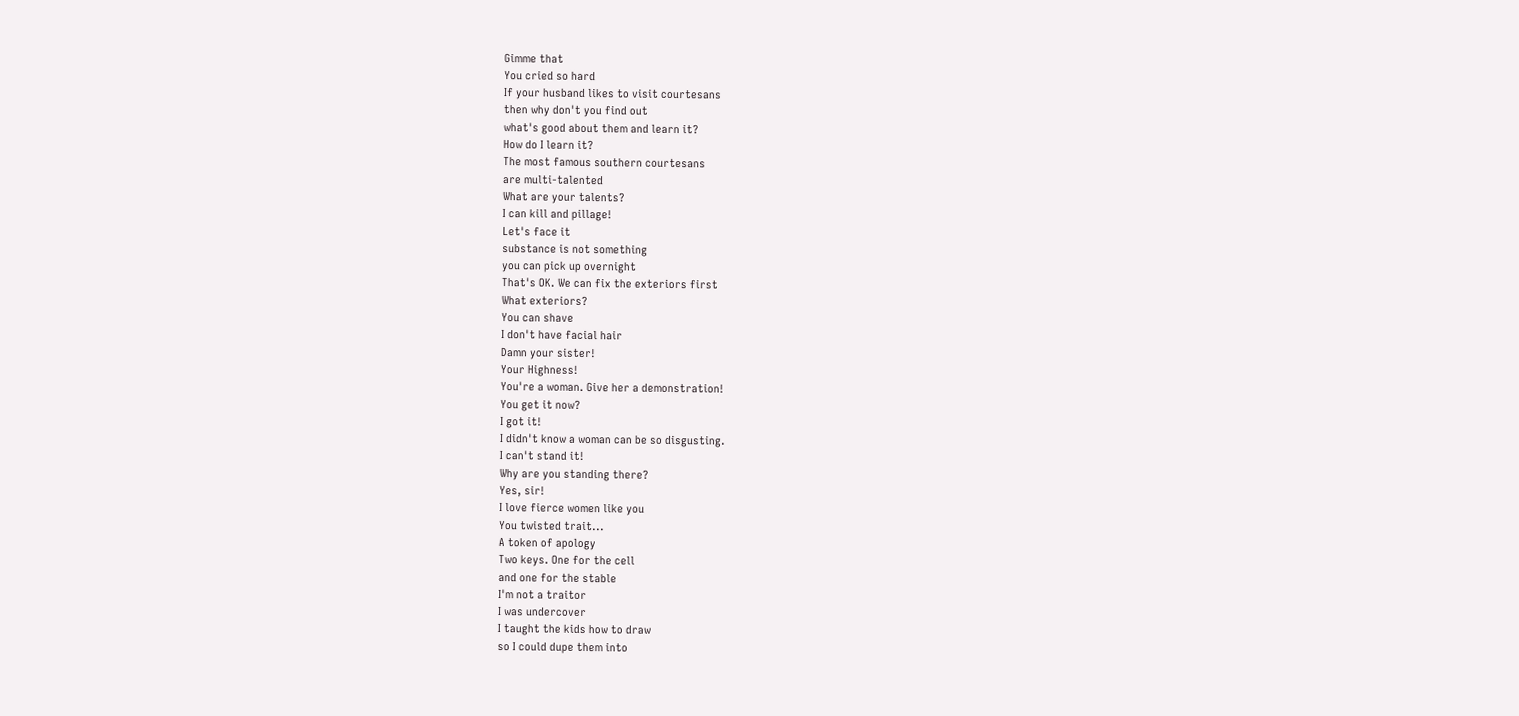Gimme that
You cried so hard
If your husband likes to visit courtesans
then why don't you find out
what's good about them and learn it?
How do I learn it?
The most famous southern courtesans
are multi-talented
What are your talents?
I can kill and pillage!
Let's face it
substance is not something
you can pick up overnight
That's OK. We can fix the exteriors first
What exteriors?
You can shave
I don't have facial hair
Damn your sister!
Your Highness!
You're a woman. Give her a demonstration!
You get it now?
I got it!
I didn't know a woman can be so disgusting.
I can't stand it!
Why are you standing there?
Yes, sir!
I love fierce women like you
You twisted trait...
A token of apology
Two keys. One for the cell
and one for the stable
I'm not a traitor
I was undercover
I taught the kids how to draw
so I could dupe them into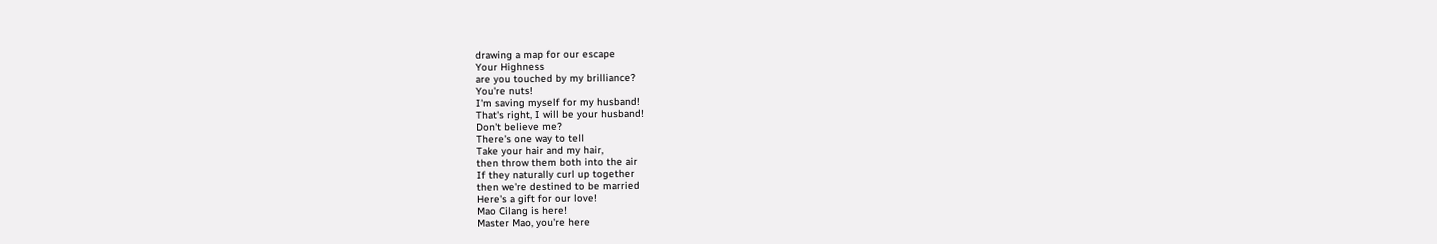drawing a map for our escape
Your Highness
are you touched by my brilliance?
You're nuts!
I'm saving myself for my husband!
That's right, I will be your husband!
Don't believe me?
There's one way to tell
Take your hair and my hair,
then throw them both into the air
If they naturally curl up together
then we're destined to be married
Here's a gift for our love!
Mao Cilang is here!
Master Mao, you're here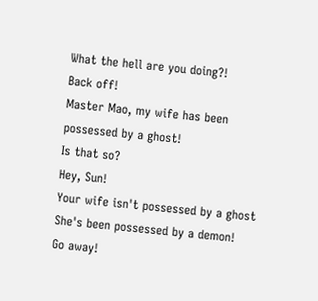What the hell are you doing?!
Back off!
Master Mao, my wife has been
possessed by a ghost!
Is that so?
Hey, Sun!
Your wife isn't possessed by a ghost
She's been possessed by a demon!
Go away!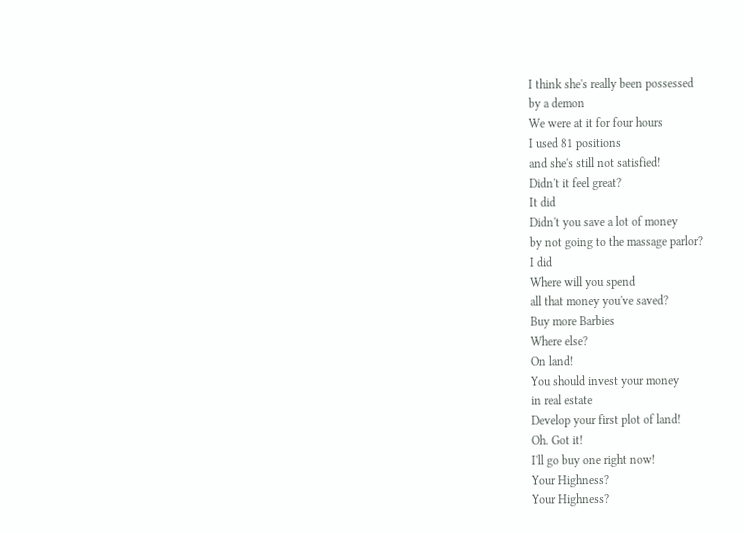I think she's really been possessed
by a demon
We were at it for four hours
I used 81 positions
and she's still not satisfied!
Didn't it feel great?
It did
Didn't you save a lot of money
by not going to the massage parlor?
I did
Where will you spend
all that money you've saved?
Buy more Barbies
Where else?
On land!
You should invest your money
in real estate
Develop your first plot of land!
Oh. Got it!
I'll go buy one right now!
Your Highness?
Your Highness?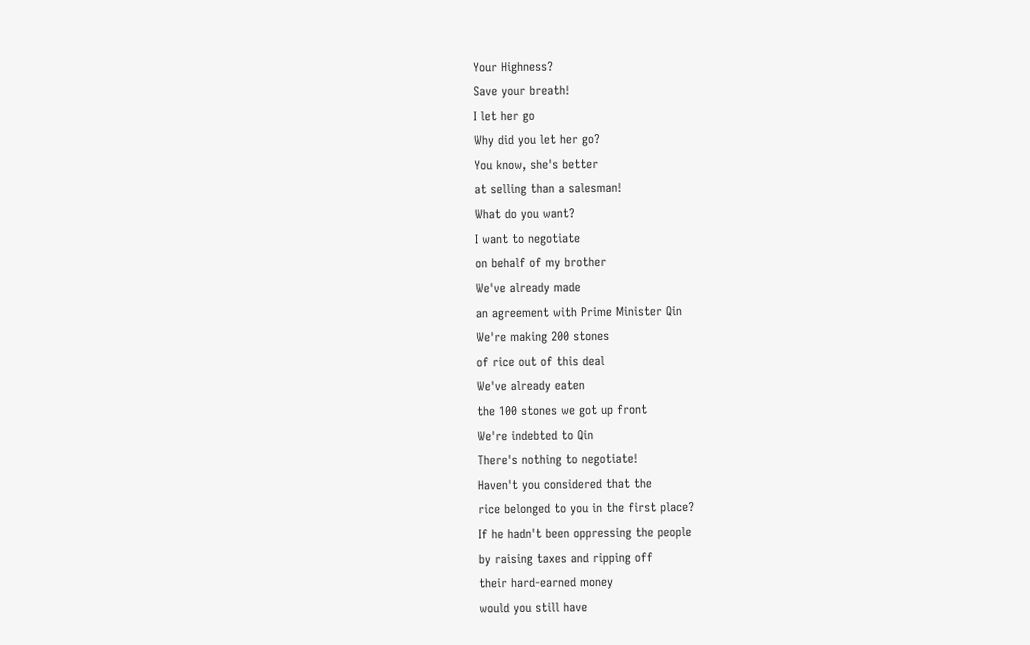Your Highness?
Save your breath!
I let her go
Why did you let her go?
You know, she's better
at selling than a salesman!
What do you want?
I want to negotiate
on behalf of my brother
We've already made
an agreement with Prime Minister Qin
We're making 200 stones
of rice out of this deal
We've already eaten
the 100 stones we got up front
We're indebted to Qin
There's nothing to negotiate!
Haven't you considered that the
rice belonged to you in the first place?
If he hadn't been oppressing the people
by raising taxes and ripping off
their hard-earned money
would you still have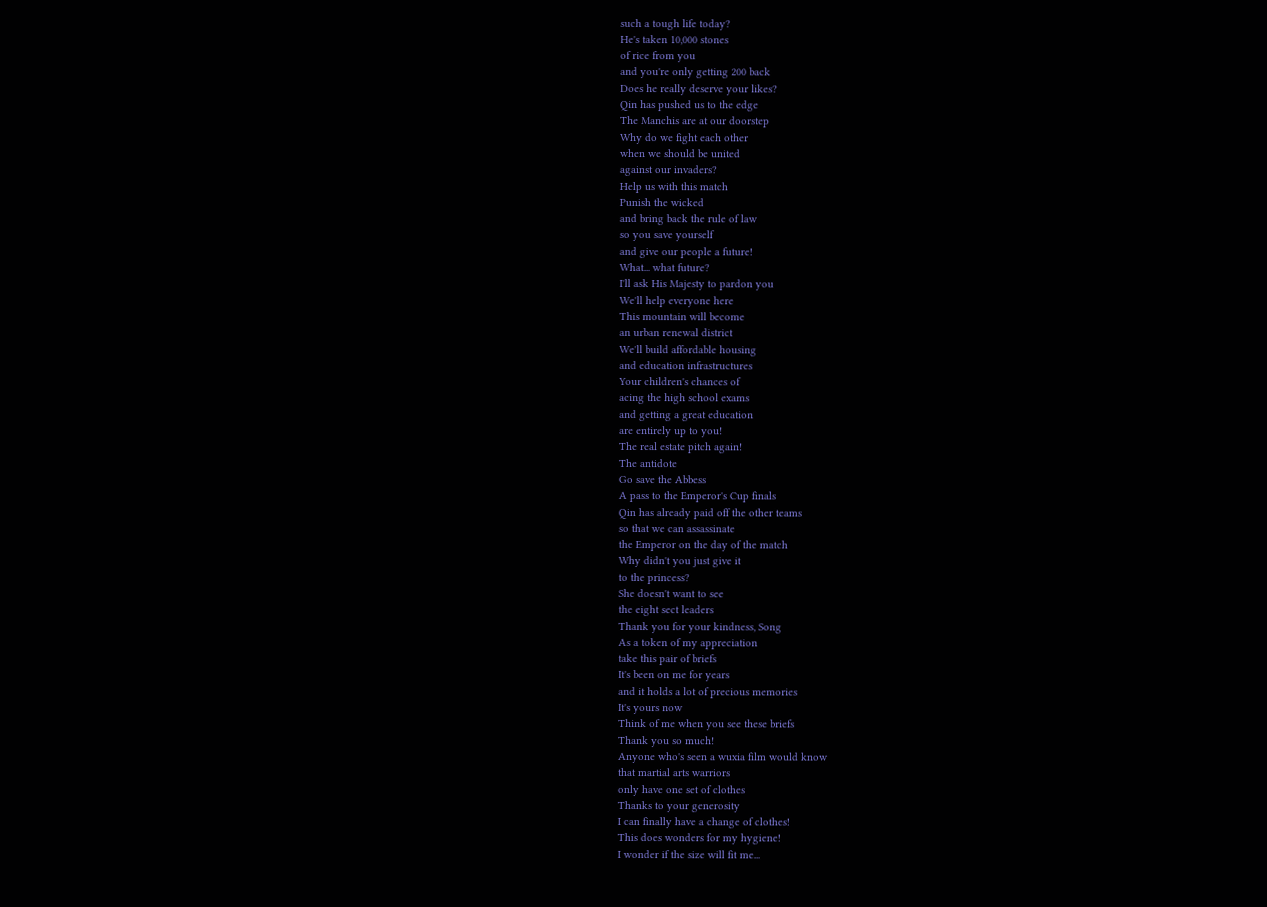such a tough life today?
He's taken 10,000 stones
of rice from you
and you're only getting 200 back
Does he really deserve your likes?
Qin has pushed us to the edge
The Manchis are at our doorstep
Why do we fight each other
when we should be united
against our invaders?
Help us with this match
Punish the wicked
and bring back the rule of law
so you save yourself
and give our people a future!
What... what future?
I'll ask His Majesty to pardon you
We'll help everyone here
This mountain will become
an urban renewal district
We'll build affordable housing
and education infrastructures
Your children's chances of
acing the high school exams
and getting a great education
are entirely up to you!
The real estate pitch again!
The antidote
Go save the Abbess
A pass to the Emperor's Cup finals
Qin has already paid off the other teams
so that we can assassinate
the Emperor on the day of the match
Why didn't you just give it
to the princess?
She doesn't want to see
the eight sect leaders
Thank you for your kindness, Song
As a token of my appreciation
take this pair of briefs
It's been on me for years
and it holds a lot of precious memories
It's yours now
Think of me when you see these briefs
Thank you so much!
Anyone who's seen a wuxia film would know
that martial arts warriors
only have one set of clothes
Thanks to your generosity
I can finally have a change of clothes!
This does wonders for my hygiene!
I wonder if the size will fit me...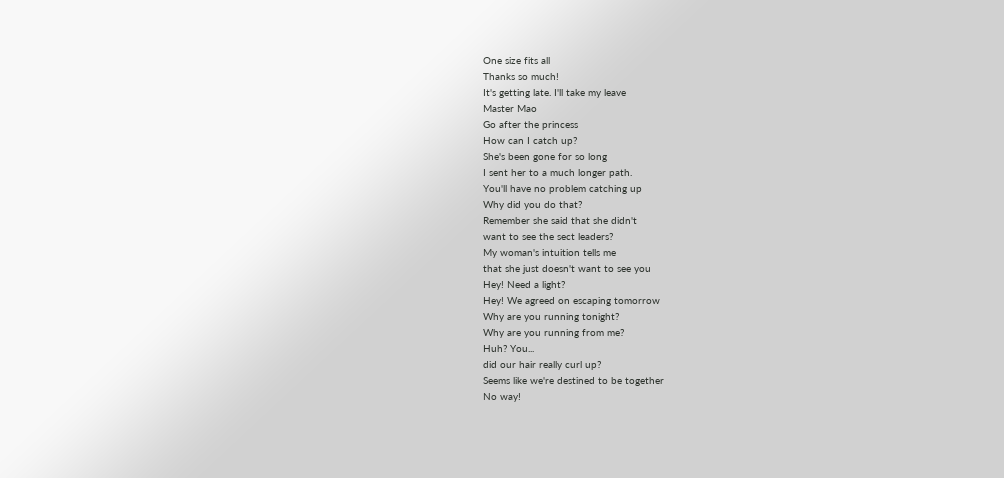One size fits all
Thanks so much!
It's getting late. I'll take my leave
Master Mao
Go after the princess
How can I catch up?
She's been gone for so long
I sent her to a much longer path.
You'll have no problem catching up
Why did you do that?
Remember she said that she didn't
want to see the sect leaders?
My woman's intuition tells me
that she just doesn't want to see you
Hey! Need a light?
Hey! We agreed on escaping tomorrow
Why are you running tonight?
Why are you running from me?
Huh? You...
did our hair really curl up?
Seems like we're destined to be together
No way!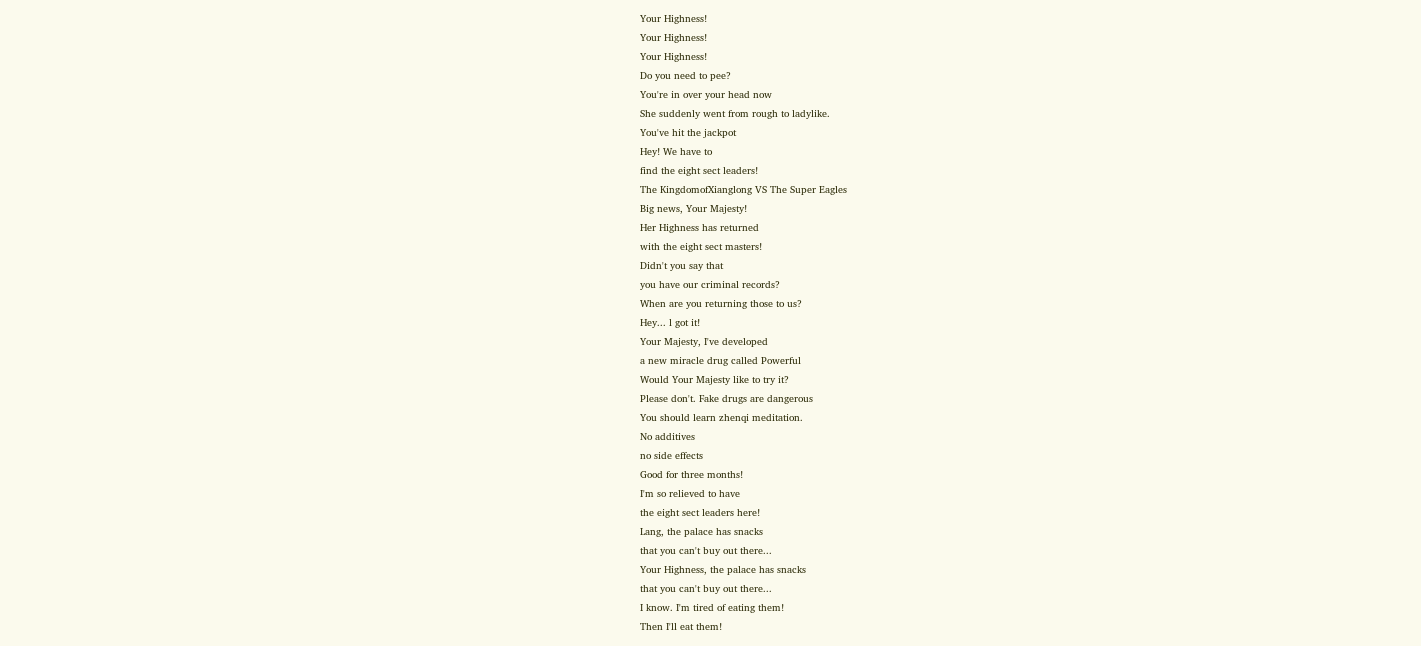Your Highness!
Your Highness!
Your Highness!
Do you need to pee?
You're in over your head now
She suddenly went from rough to ladylike.
You've hit the jackpot
Hey! We have to
find the eight sect leaders!
The KingdomofXianglong VS The Super Eagles
Big news, Your Majesty!
Her Highness has returned
with the eight sect masters!
Didn't you say that
you have our criminal records?
When are you returning those to us?
Hey... l got it!
Your Majesty, I've developed
a new miracle drug called Powerful
Would Your Majesty like to try it?
Please don't. Fake drugs are dangerous
You should learn zhenqi meditation.
No additives
no side effects
Good for three months!
I'm so relieved to have
the eight sect leaders here!
Lang, the palace has snacks
that you can't buy out there...
Your Highness, the palace has snacks
that you can't buy out there...
I know. I'm tired of eating them!
Then I'll eat them!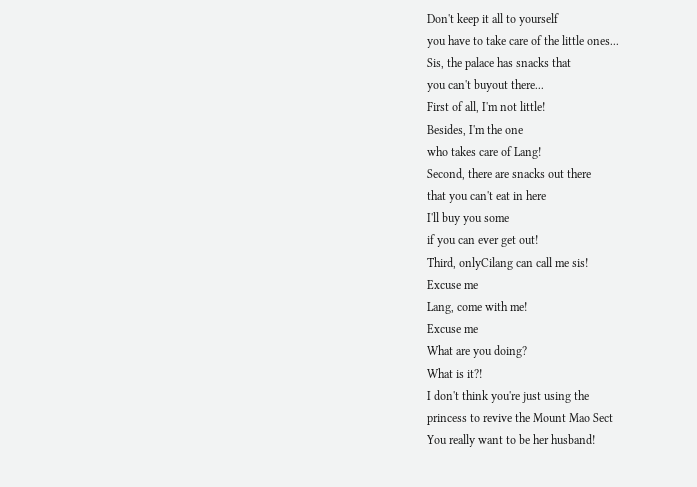Don't keep it all to yourself
you have to take care of the little ones...
Sis, the palace has snacks that
you can't buyout there...
First of all, I'm not little!
Besides, I'm the one
who takes care of Lang!
Second, there are snacks out there
that you can't eat in here
I'll buy you some
if you can ever get out!
Third, onlyCilang can call me sis!
Excuse me
Lang, come with me!
Excuse me
What are you doing?
What is it?!
I don't think you're just using the
princess to revive the Mount Mao Sect
You really want to be her husband!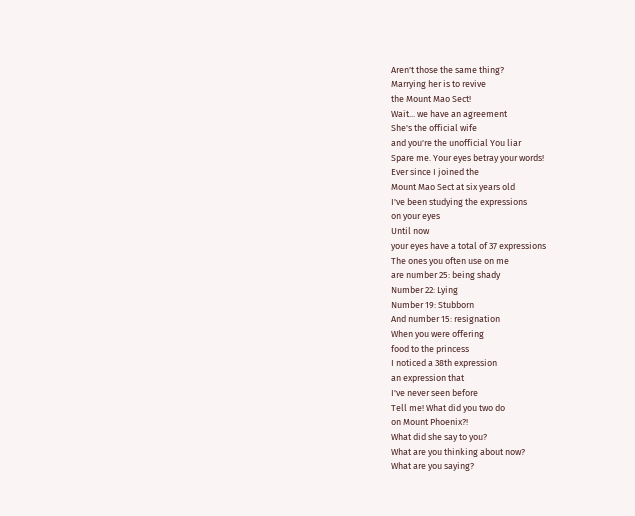Aren't those the same thing?
Marrying her is to revive
the Mount Mao Sect!
Wait... we have an agreement
She's the official wife
and you're the unofficial You liar
Spare me. Your eyes betray your words!
Ever since I joined the
Mount Mao Sect at six years old
I've been studying the expressions
on your eyes
Until now
your eyes have a total of 37 expressions
The ones you often use on me
are number 25: being shady
Number 22: Lying
Number 19: Stubborn
And number 15: resignation
When you were offering
food to the princess
I noticed a 38th expression
an expression that
I've never seen before
Tell me! What did you two do
on Mount Phoenix?!
What did she say to you?
What are you thinking about now?
What are you saying?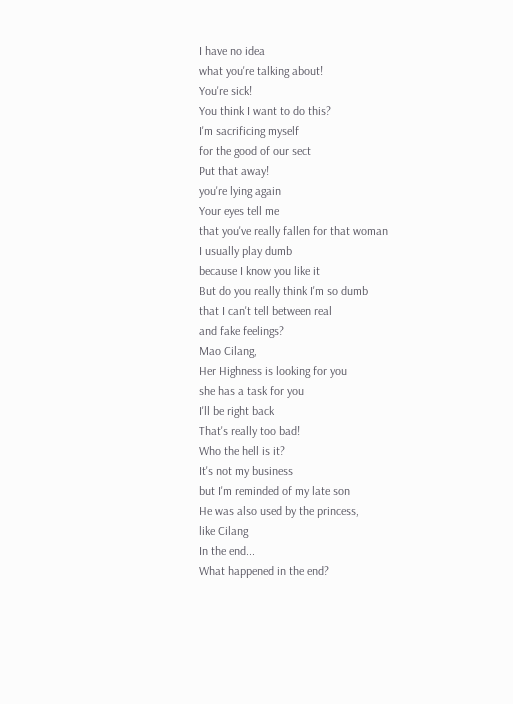I have no idea
what you're talking about!
You're sick!
You think I want to do this?
I'm sacrificing myself
for the good of our sect
Put that away!
you're lying again
Your eyes tell me
that you've really fallen for that woman
I usually play dumb
because I know you like it
But do you really think I'm so dumb
that I can't tell between real
and fake feelings?
Mao Cilang,
Her Highness is looking for you
she has a task for you
I'll be right back
That's really too bad!
Who the hell is it?
It's not my business
but I'm reminded of my late son
He was also used by the princess,
like Cilang
In the end...
What happened in the end?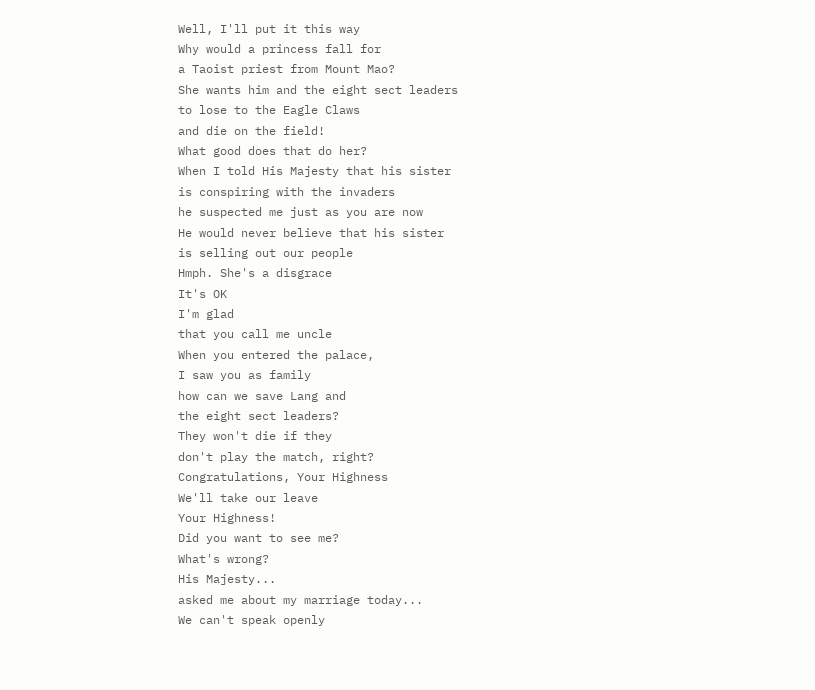Well, I'll put it this way
Why would a princess fall for
a Taoist priest from Mount Mao?
She wants him and the eight sect leaders
to lose to the Eagle Claws
and die on the field!
What good does that do her?
When I told His Majesty that his sister
is conspiring with the invaders
he suspected me just as you are now
He would never believe that his sister
is selling out our people
Hmph. She's a disgrace
It's OK
I'm glad
that you call me uncle
When you entered the palace,
I saw you as family
how can we save Lang and
the eight sect leaders?
They won't die if they
don't play the match, right?
Congratulations, Your Highness
We'll take our leave
Your Highness!
Did you want to see me?
What's wrong?
His Majesty...
asked me about my marriage today...
We can't speak openly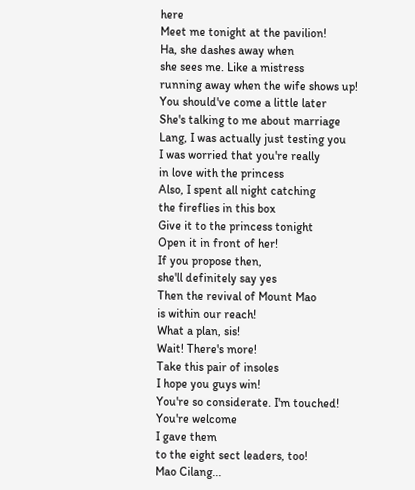here
Meet me tonight at the pavilion!
Ha, she dashes away when
she sees me. Like a mistress
running away when the wife shows up!
You should've come a little later
She's talking to me about marriage
Lang, I was actually just testing you
I was worried that you're really
in love with the princess
Also, I spent all night catching
the fireflies in this box
Give it to the princess tonight
Open it in front of her!
If you propose then,
she'll definitely say yes
Then the revival of Mount Mao
is within our reach!
What a plan, sis!
Wait! There's more!
Take this pair of insoles
I hope you guys win!
You're so considerate. I'm touched!
You're welcome
I gave them
to the eight sect leaders, too!
Mao Cilang...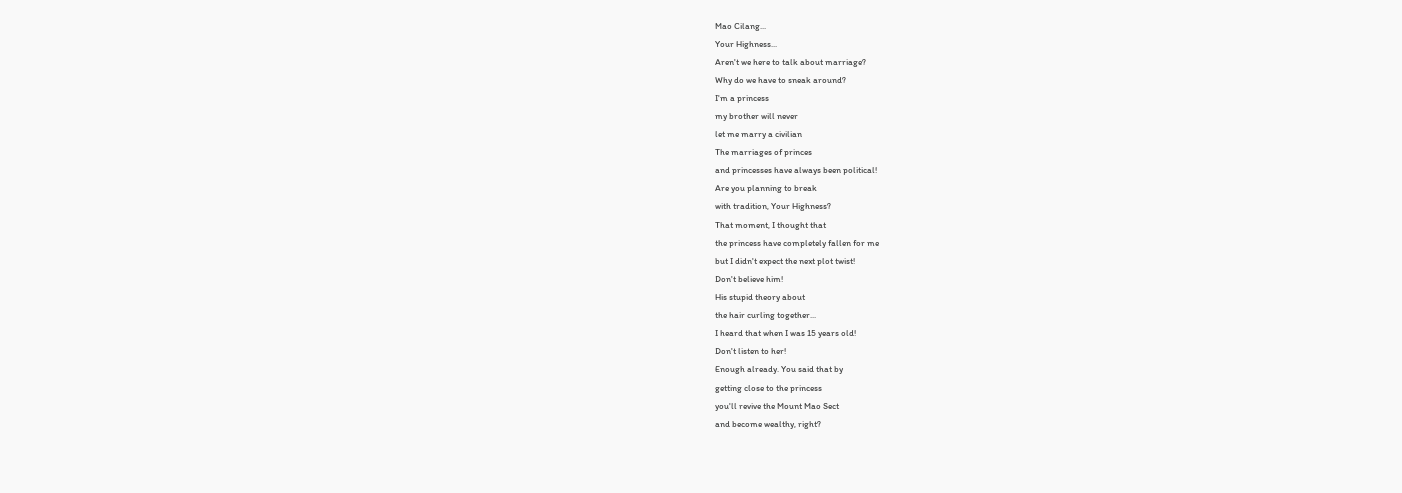Mao Cilang...
Your Highness...
Aren't we here to talk about marriage?
Why do we have to sneak around?
I'm a princess
my brother will never
let me marry a civilian
The marriages of princes
and princesses have always been political!
Are you planning to break
with tradition, Your Highness?
That moment, I thought that
the princess have completely fallen for me
but I didn't expect the next plot twist!
Don't believe him!
His stupid theory about
the hair curling together...
I heard that when I was 15 years old!
Don't listen to her!
Enough already. You said that by
getting close to the princess
you'll revive the Mount Mao Sect
and become wealthy, right?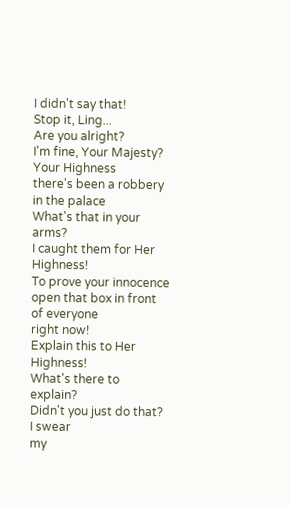I didn't say that!
Stop it, Ling...
Are you alright?
I'm fine, Your Majesty?
Your Highness
there's been a robbery in the palace
What's that in your arms?
I caught them for Her Highness!
To prove your innocence
open that box in front of everyone
right now!
Explain this to Her Highness!
What's there to explain?
Didn't you just do that?
I swear
my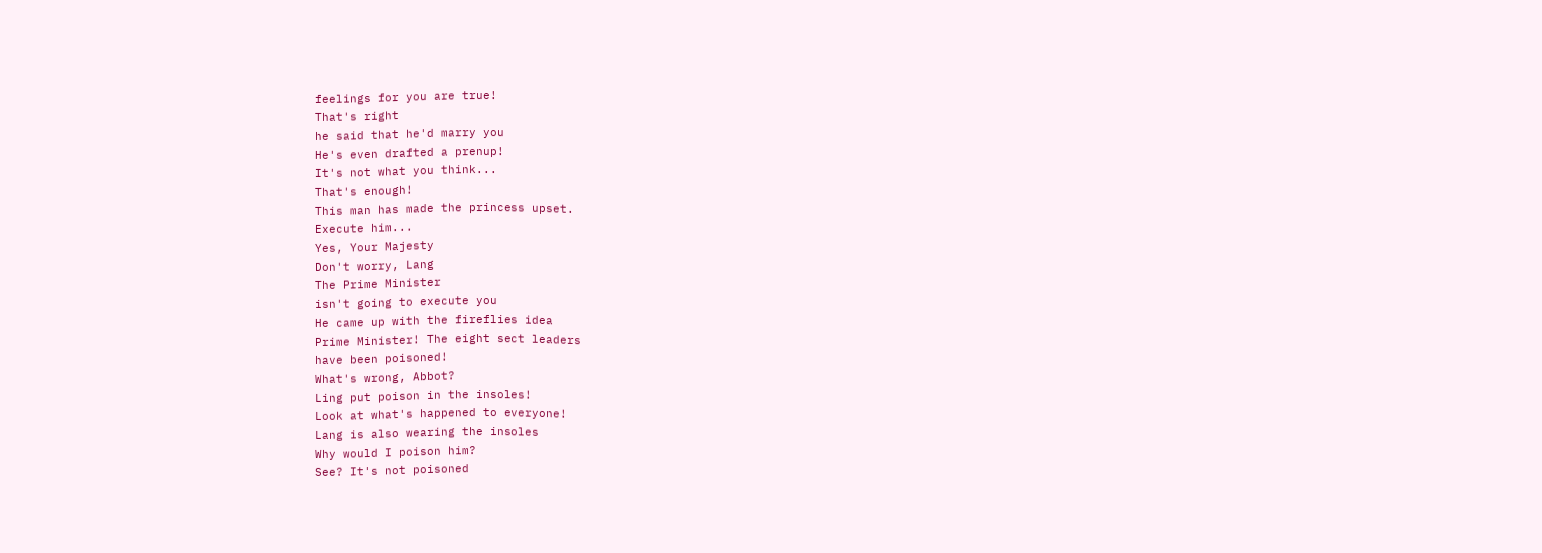feelings for you are true!
That's right
he said that he'd marry you
He's even drafted a prenup!
It's not what you think...
That's enough!
This man has made the princess upset.
Execute him...
Yes, Your Majesty
Don't worry, Lang
The Prime Minister
isn't going to execute you
He came up with the fireflies idea
Prime Minister! The eight sect leaders
have been poisoned!
What's wrong, Abbot?
Ling put poison in the insoles!
Look at what's happened to everyone!
Lang is also wearing the insoles
Why would I poison him?
See? It's not poisoned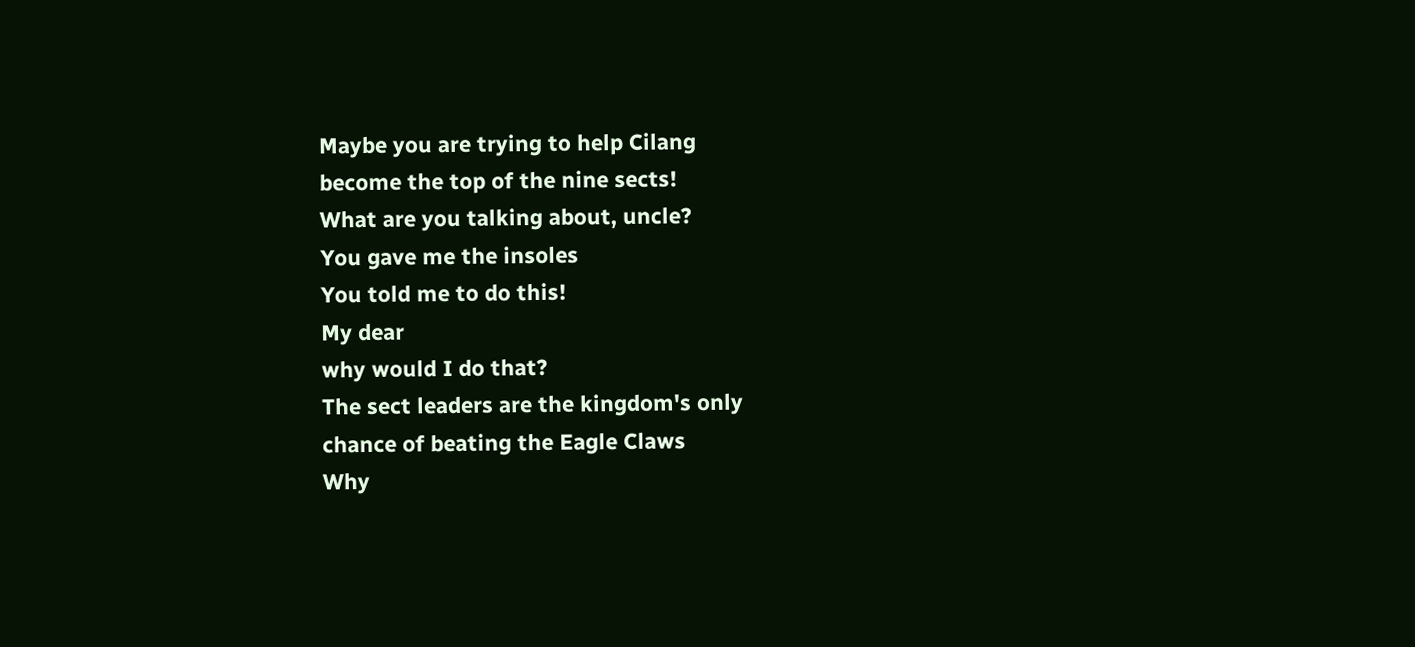Maybe you are trying to help Cilang
become the top of the nine sects!
What are you talking about, uncle?
You gave me the insoles
You told me to do this!
My dear
why would I do that?
The sect leaders are the kingdom's only
chance of beating the Eagle Claws
Why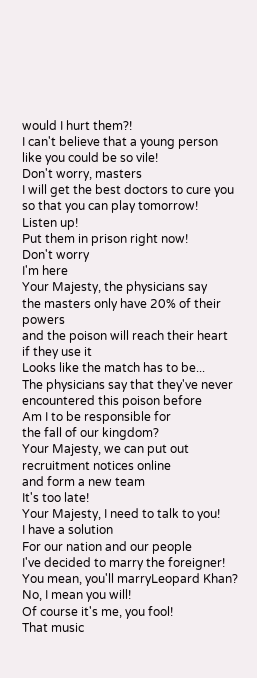would I hurt them?!
I can't believe that a young person
like you could be so vile!
Don't worry, masters
I will get the best doctors to cure you
so that you can play tomorrow!
Listen up!
Put them in prison right now!
Don't worry
I'm here
Your Majesty, the physicians say
the masters only have 20% of their powers
and the poison will reach their heart
if they use it
Looks like the match has to be...
The physicians say that they've never
encountered this poison before
Am I to be responsible for
the fall of our kingdom?
Your Majesty, we can put out
recruitment notices online
and form a new team
It's too late!
Your Majesty, I need to talk to you!
I have a solution
For our nation and our people
I've decided to marry the foreigner!
You mean, you'll marryLeopard Khan?
No, I mean you will!
Of course it's me, you fool!
That music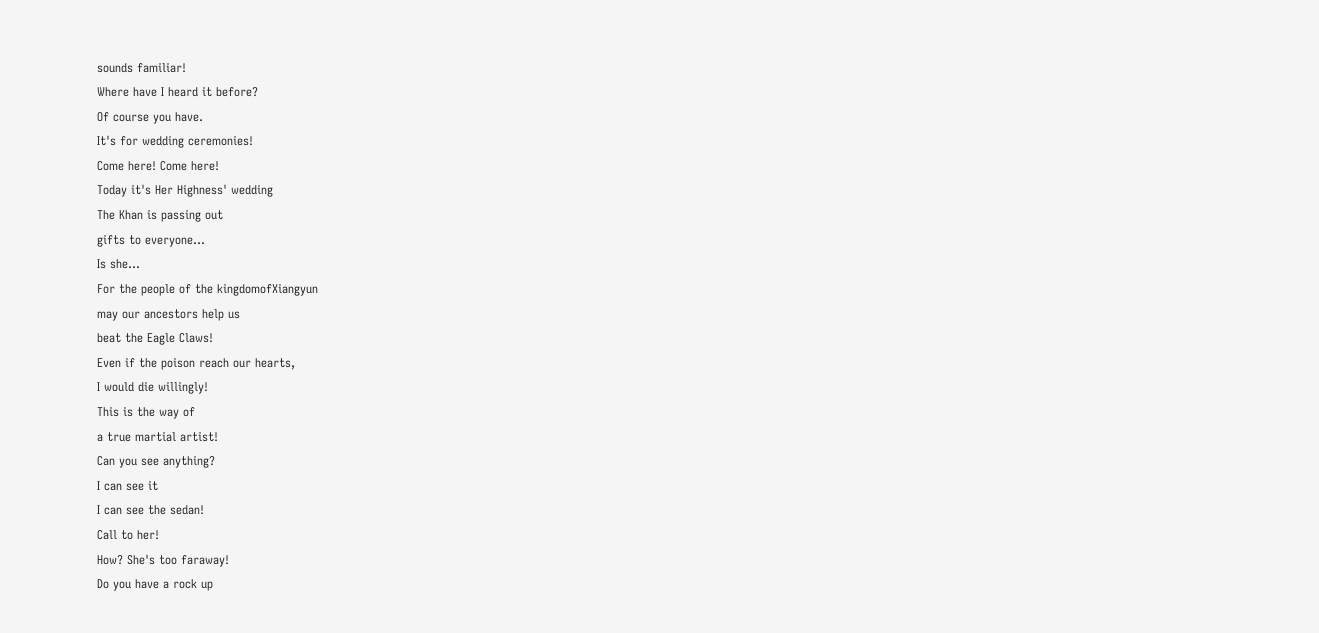sounds familiar!
Where have I heard it before?
Of course you have.
It's for wedding ceremonies!
Come here! Come here!
Today it's Her Highness' wedding
The Khan is passing out
gifts to everyone...
Is she...
For the people of the kingdomofXiangyun
may our ancestors help us
beat the Eagle Claws!
Even if the poison reach our hearts,
I would die willingly!
This is the way of
a true martial artist!
Can you see anything?
I can see it
I can see the sedan!
Call to her!
How? She's too faraway!
Do you have a rock up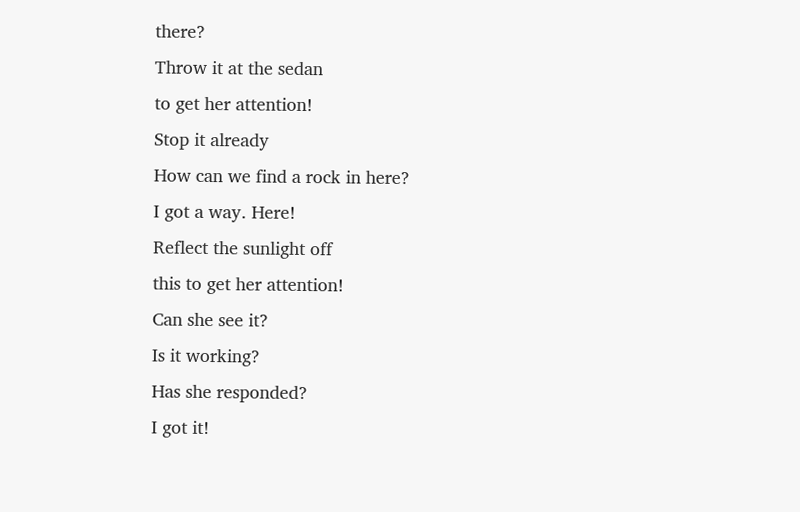there?
Throw it at the sedan
to get her attention!
Stop it already
How can we find a rock in here?
I got a way. Here!
Reflect the sunlight off
this to get her attention!
Can she see it?
Is it working?
Has she responded?
I got it!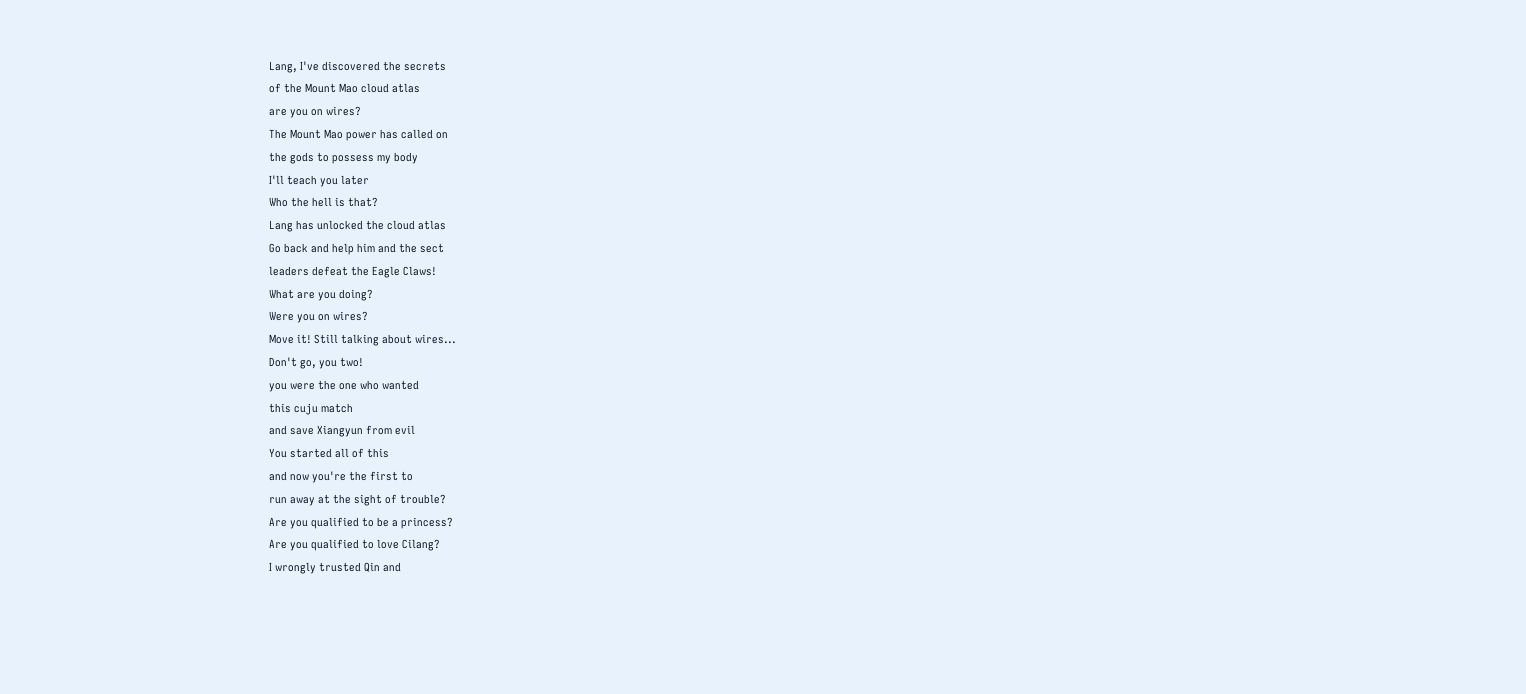Lang, I've discovered the secrets
of the Mount Mao cloud atlas
are you on wires?
The Mount Mao power has called on
the gods to possess my body
I'll teach you later
Who the hell is that?
Lang has unlocked the cloud atlas
Go back and help him and the sect
leaders defeat the Eagle Claws!
What are you doing?
Were you on wires?
Move it! Still talking about wires...
Don't go, you two!
you were the one who wanted
this cuju match
and save Xiangyun from evil
You started all of this
and now you're the first to
run away at the sight of trouble?
Are you qualified to be a princess?
Are you qualified to love Cilang?
I wrongly trusted Qin and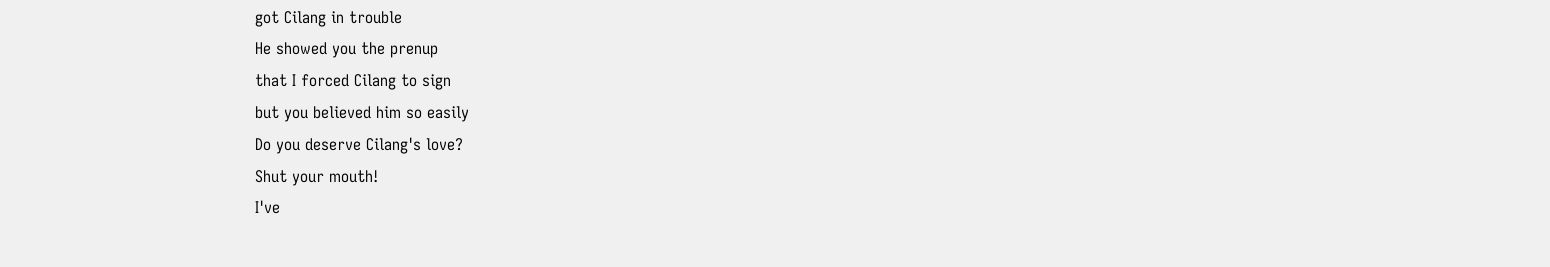got Cilang in trouble
He showed you the prenup
that I forced Cilang to sign
but you believed him so easily
Do you deserve Cilang's love?
Shut your mouth!
I've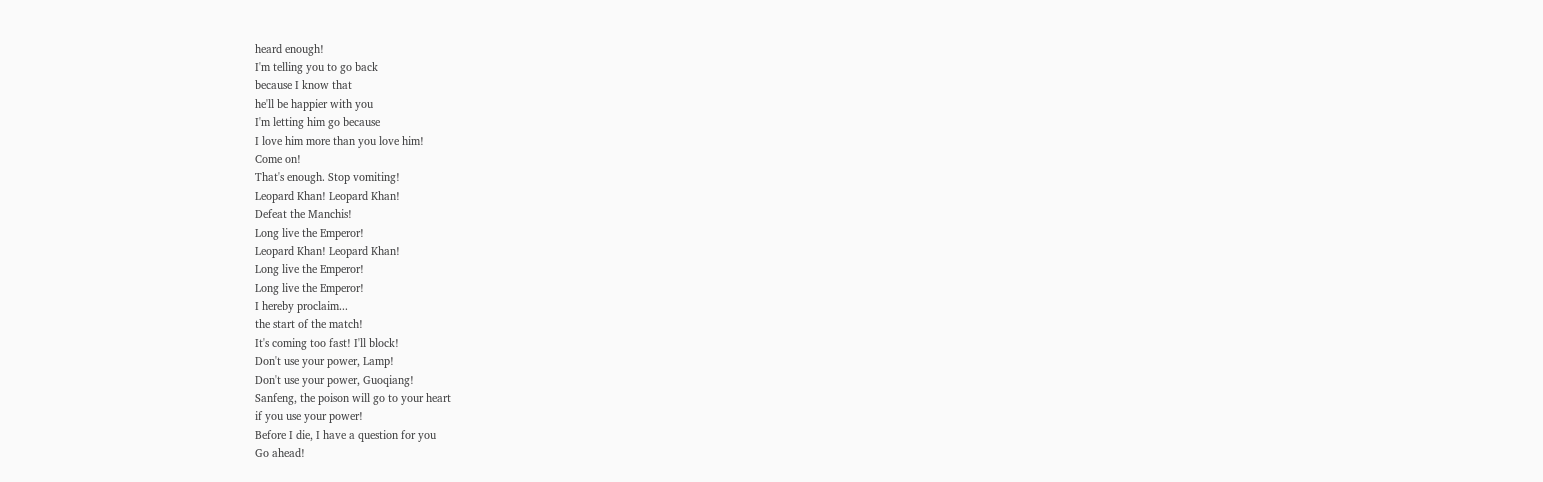heard enough!
I'm telling you to go back
because I know that
he'll be happier with you
I'm letting him go because
I love him more than you love him!
Come on!
That's enough. Stop vomiting!
Leopard Khan! Leopard Khan!
Defeat the Manchis!
Long live the Emperor!
Leopard Khan! Leopard Khan!
Long live the Emperor!
Long live the Emperor!
I hereby proclaim...
the start of the match!
It's coming too fast! I'll block!
Don't use your power, Lamp!
Don't use your power, Guoqiang!
Sanfeng, the poison will go to your heart
if you use your power!
Before I die, I have a question for you
Go ahead!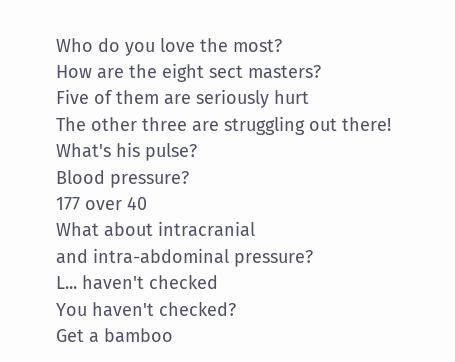Who do you love the most?
How are the eight sect masters?
Five of them are seriously hurt
The other three are struggling out there!
What's his pulse?
Blood pressure?
177 over 40
What about intracranial
and intra-abdominal pressure?
L... haven't checked
You haven't checked?
Get a bamboo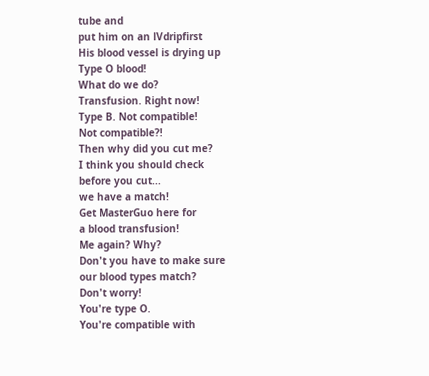tube and
put him on an lVdripfirst
His blood vessel is drying up
Type O blood!
What do we do?
Transfusion. Right now!
Type B. Not compatible!
Not compatible?!
Then why did you cut me?
I think you should check
before you cut...
we have a match!
Get MasterGuo here for
a blood transfusion!
Me again? Why?
Don't you have to make sure
our blood types match?
Don't worry!
You're type O.
You're compatible with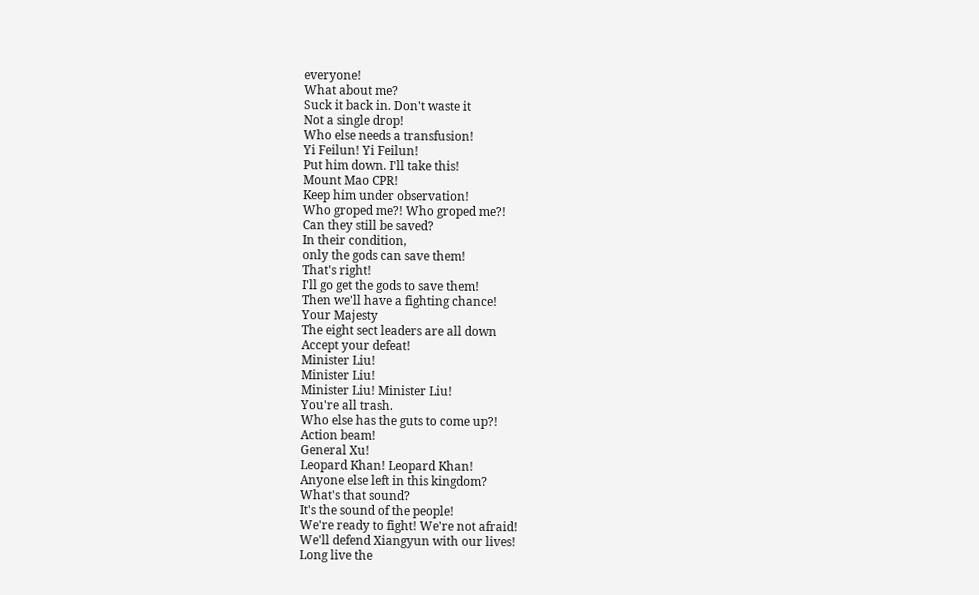everyone!
What about me?
Suck it back in. Don't waste it
Not a single drop!
Who else needs a transfusion!
Yi Feilun! Yi Feilun!
Put him down. I'll take this!
Mount Mao CPR!
Keep him under observation!
Who groped me?! Who groped me?!
Can they still be saved?
In their condition,
only the gods can save them!
That's right!
I'll go get the gods to save them!
Then we'll have a fighting chance!
Your Majesty
The eight sect leaders are all down
Accept your defeat!
Minister Liu!
Minister Liu!
Minister Liu! Minister Liu!
You're all trash.
Who else has the guts to come up?!
Action beam!
General Xu!
Leopard Khan! Leopard Khan!
Anyone else left in this kingdom?
What's that sound?
It's the sound of the people!
We're ready to fight! We're not afraid!
We'll defend Xiangyun with our lives!
Long live the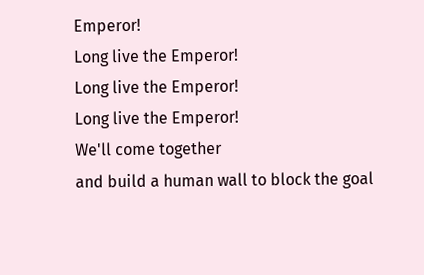Emperor!
Long live the Emperor!
Long live the Emperor!
Long live the Emperor!
We'll come together
and build a human wall to block the goal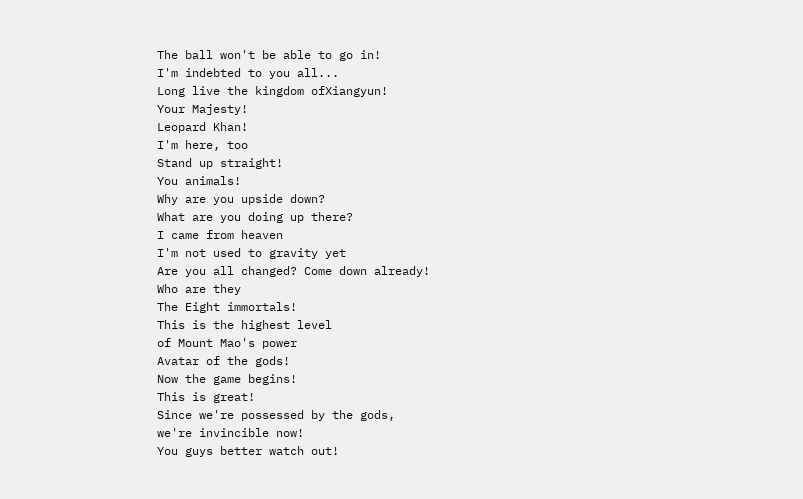The ball won't be able to go in!
I'm indebted to you all...
Long live the kingdom ofXiangyun!
Your Majesty!
Leopard Khan!
I'm here, too
Stand up straight!
You animals!
Why are you upside down?
What are you doing up there?
I came from heaven
I'm not used to gravity yet
Are you all changed? Come down already!
Who are they
The Eight immortals!
This is the highest level
of Mount Mao's power
Avatar of the gods!
Now the game begins!
This is great!
Since we're possessed by the gods,
we're invincible now!
You guys better watch out!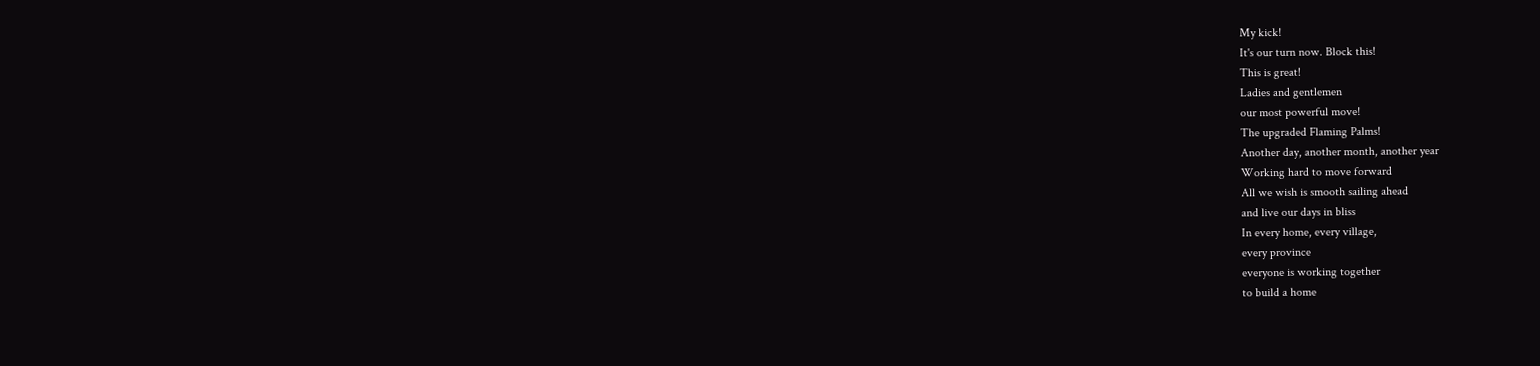My kick!
It's our turn now. Block this!
This is great!
Ladies and gentlemen
our most powerful move!
The upgraded Flaming Palms!
Another day, another month, another year
Working hard to move forward
All we wish is smooth sailing ahead
and live our days in bliss
In every home, every village,
every province
everyone is working together
to build a home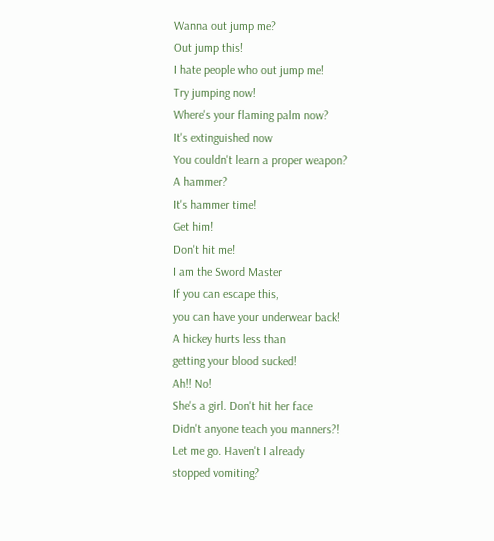Wanna out jump me?
Out jump this!
I hate people who out jump me!
Try jumping now!
Where's your flaming palm now?
It's extinguished now
You couldn't learn a proper weapon?
A hammer?
It's hammer time!
Get him!
Don't hit me!
I am the Sword Master
If you can escape this,
you can have your underwear back!
A hickey hurts less than
getting your blood sucked!
Ah!! No!
She's a girl. Don't hit her face
Didn't anyone teach you manners?!
Let me go. Haven't I already
stopped vomiting?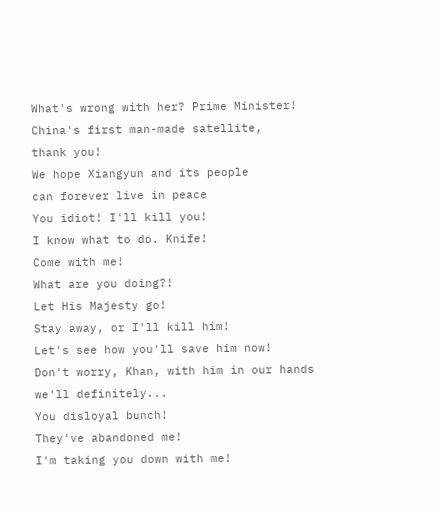What's wrong with her? Prime Minister!
China's first man-made satellite,
thank you!
We hope Xiangyun and its people
can forever live in peace
You idiot! I'll kill you!
I know what to do. Knife!
Come with me!
What are you doing?!
Let His Majesty go!
Stay away, or I'll kill him!
Let's see how you'll save him now!
Don't worry, Khan, with him in our hands
we'll definitely...
You disloyal bunch!
They've abandoned me!
I'm taking you down with me!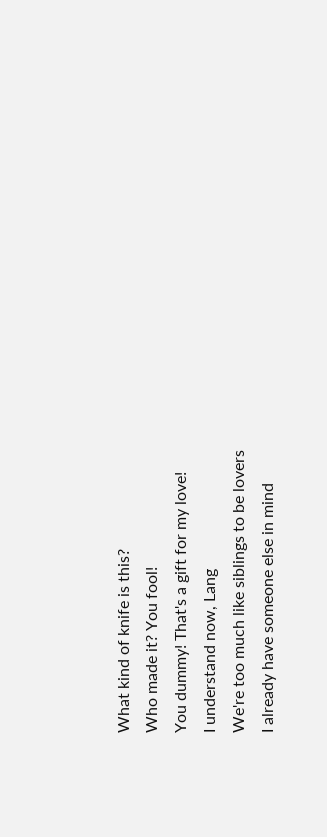What kind of knife is this?
Who made it? You fool!
You dummy! That's a gift for my love!
I understand now, Lang
We're too much like siblings to be lovers
I already have someone else in mind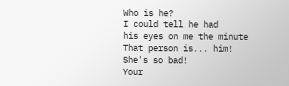Who is he?
I could tell he had
his eyes on me the minute
That person is... him!
She's so bad!
Your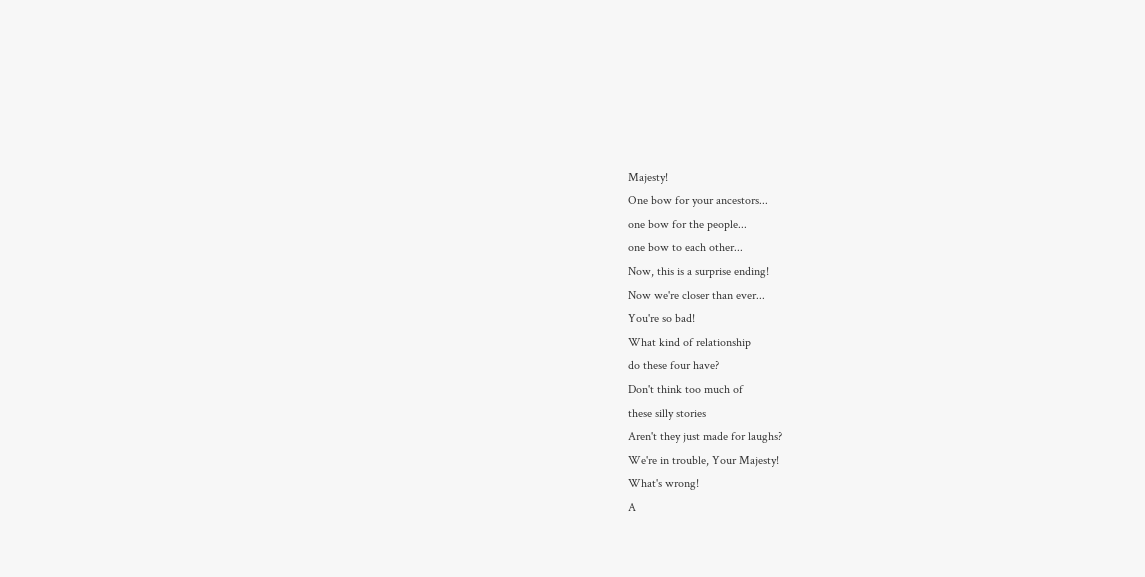Majesty!
One bow for your ancestors...
one bow for the people...
one bow to each other...
Now, this is a surprise ending!
Now we're closer than ever...
You're so bad!
What kind of relationship
do these four have?
Don't think too much of
these silly stories
Aren't they just made for laughs?
We're in trouble, Your Majesty!
What's wrong!
A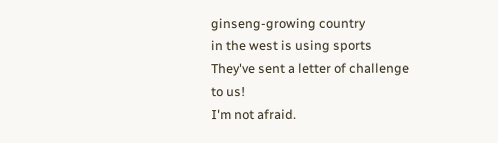ginseng-growing country
in the west is using sports
They've sent a letter of challenge to us!
I'm not afraid.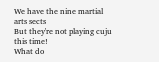We have the nine martial arts sects
But they're not playing cuju this time!
What do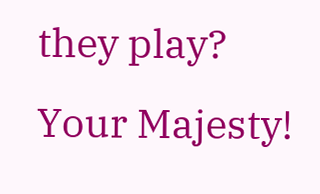they play?
Your Majesty!